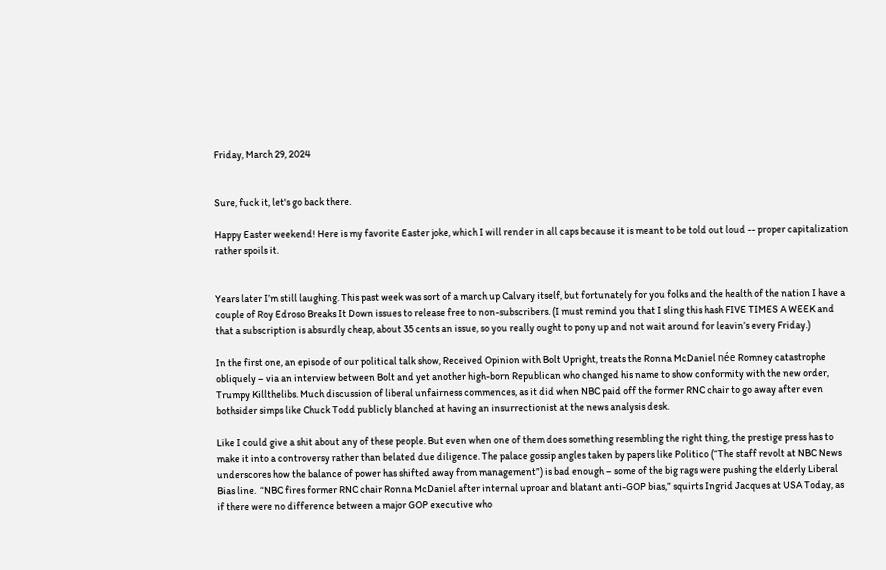Friday, March 29, 2024


Sure, fuck it, let's go back there.

Happy Easter weekend! Here is my favorite Easter joke, which I will render in all caps because it is meant to be told out loud -- proper capitalization rather spoils it.


Years later I’m still laughing. This past week was sort of a march up Calvary itself, but fortunately for you folks and the health of the nation I have a couple of Roy Edroso Breaks It Down issues to release free to non-subscribers. (I must remind you that I sling this hash FIVE TIMES A WEEK and that a subscription is absurdly cheap, about 35 cents an issue, so you really ought to pony up and not wait around for leavin’s every Friday.)

In the first one, an episode of our political talk show, Received Opinion with Bolt Upright, treats the Ronna McDaniel née Romney catastrophe obliquely – via an interview between Bolt and yet another high-born Republican who changed his name to show conformity with the new order, Trumpy Killthelibs. Much discussion of liberal unfairness commences, as it did when NBC paid off the former RNC chair to go away after even bothsider simps like Chuck Todd publicly blanched at having an insurrectionist at the news analysis desk.

Like I could give a shit about any of these people. But even when one of them does something resembling the right thing, the prestige press has to make it into a controversy rather than belated due diligence. The palace gossip angles taken by papers like Politico (“The staff revolt at NBC News underscores how the balance of power has shifted away from management”) is bad enough – some of the big rags were pushing the elderly Liberal Bias line.  “NBC fires former RNC chair Ronna McDaniel after internal uproar and blatant anti-GOP bias,” squirts Ingrid Jacques at USA Today, as if there were no difference between a major GOP executive who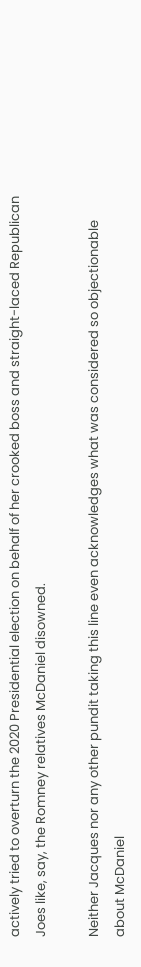actively tried to overturn the 2020 Presidential election on behalf of her crooked boss and straight-laced Republican Joes like, say, the Romney relatives McDaniel disowned.

Neither Jacques nor any other pundit taking this line even acknowledges what was considered so objectionable about McDaniel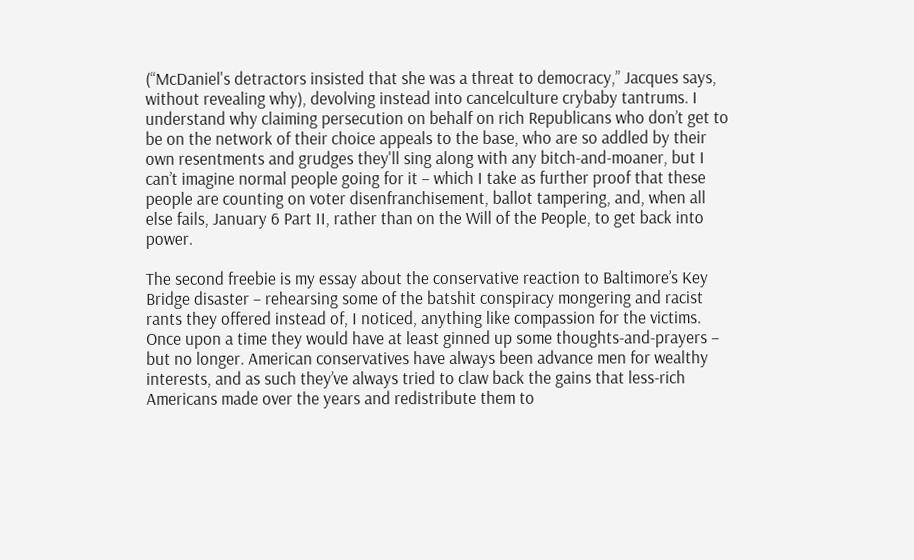(“McDaniel's detractors insisted that she was a threat to democracy,” Jacques says, without revealing why), devolving instead into cancelculture crybaby tantrums. I understand why claiming persecution on behalf on rich Republicans who don’t get to be on the network of their choice appeals to the base, who are so addled by their own resentments and grudges they'll sing along with any bitch-and-moaner, but I can’t imagine normal people going for it – which I take as further proof that these people are counting on voter disenfranchisement, ballot tampering, and, when all else fails, January 6 Part II, rather than on the Will of the People, to get back into power.

The second freebie is my essay about the conservative reaction to Baltimore’s Key Bridge disaster – rehearsing some of the batshit conspiracy mongering and racist rants they offered instead of, I noticed, anything like compassion for the victims. Once upon a time they would have at least ginned up some thoughts-and-prayers – but no longer. American conservatives have always been advance men for wealthy interests, and as such they’ve always tried to claw back the gains that less-rich Americans made over the years and redistribute them to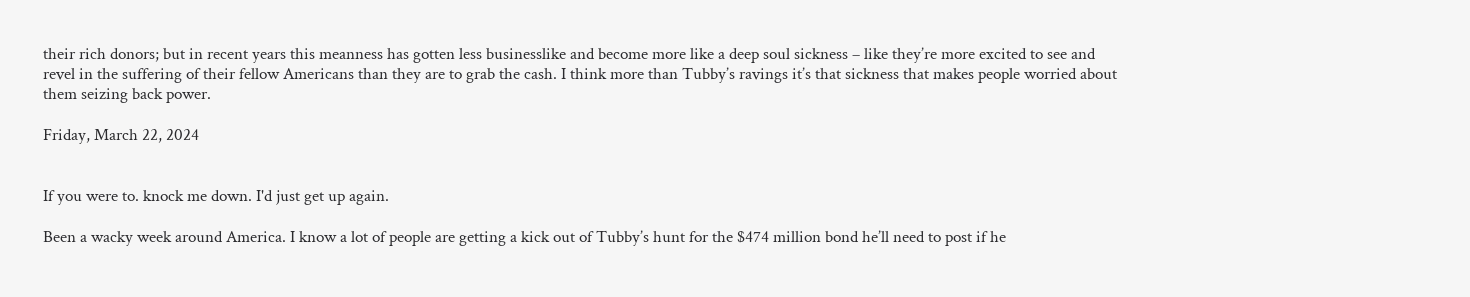their rich donors; but in recent years this meanness has gotten less businesslike and become more like a deep soul sickness – like they’re more excited to see and revel in the suffering of their fellow Americans than they are to grab the cash. I think more than Tubby’s ravings it’s that sickness that makes people worried about them seizing back power.

Friday, March 22, 2024


If you were to. knock me down. I'd just get up again.

Been a wacky week around America. I know a lot of people are getting a kick out of Tubby’s hunt for the $474 million bond he’ll need to post if he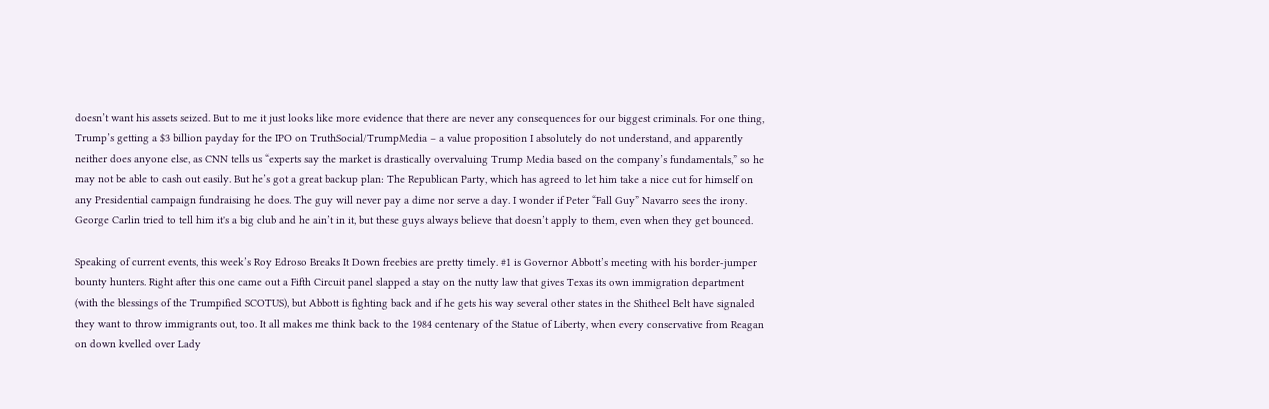doesn’t want his assets seized. But to me it just looks like more evidence that there are never any consequences for our biggest criminals. For one thing, Trump’s getting a $3 billion payday for the IPO on TruthSocial/TrumpMedia – a value proposition I absolutely do not understand, and apparently neither does anyone else, as CNN tells us “experts say the market is drastically overvaluing Trump Media based on the company’s fundamentals,” so he may not be able to cash out easily. But he’s got a great backup plan: The Republican Party, which has agreed to let him take a nice cut for himself on any Presidential campaign fundraising he does. The guy will never pay a dime nor serve a day. I wonder if Peter “Fall Guy” Navarro sees the irony. George Carlin tried to tell him it's a big club and he ain’t in it, but these guys always believe that doesn’t apply to them, even when they get bounced.

Speaking of current events, this week’s Roy Edroso Breaks It Down freebies are pretty timely. #1 is Governor Abbott’s meeting with his border-jumper bounty hunters. Right after this one came out a Fifth Circuit panel slapped a stay on the nutty law that gives Texas its own immigration department (with the blessings of the Trumpified SCOTUS), but Abbott is fighting back and if he gets his way several other states in the Shitheel Belt have signaled they want to throw immigrants out, too. It all makes me think back to the 1984 centenary of the Statue of Liberty, when every conservative from Reagan on down kvelled over Lady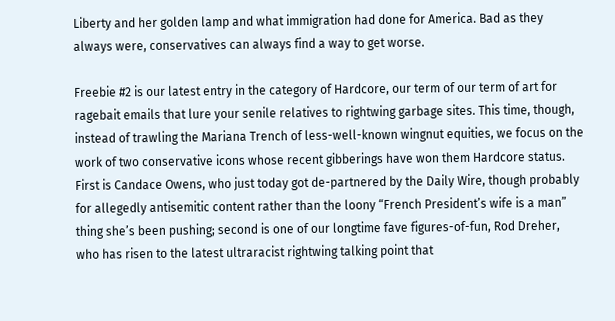Liberty and her golden lamp and what immigration had done for America. Bad as they always were, conservatives can always find a way to get worse.

Freebie #2 is our latest entry in the category of Hardcore, our term of our term of art for ragebait emails that lure your senile relatives to rightwing garbage sites. This time, though, instead of trawling the Mariana Trench of less-well-known wingnut equities, we focus on the work of two conservative icons whose recent gibberings have won them Hardcore status. First is Candace Owens, who just today got de-partnered by the Daily Wire, though probably for allegedly antisemitic content rather than the loony “French President’s wife is a man” thing she’s been pushing; second is one of our longtime fave figures-of-fun, Rod Dreher, who has risen to the latest ultraracist rightwing talking point that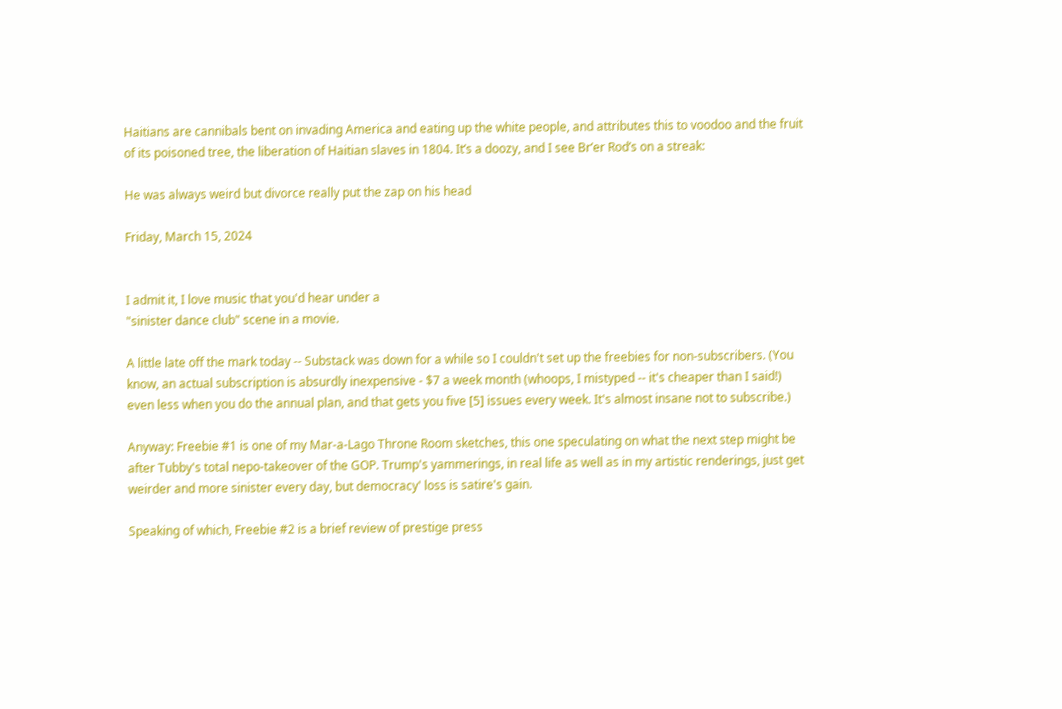Haitians are cannibals bent on invading America and eating up the white people, and attributes this to voodoo and the fruit of its poisoned tree, the liberation of Haitian slaves in 1804. It’s a doozy, and I see Br’er Rod’s on a streak:

He was always weird but divorce really put the zap on his head

Friday, March 15, 2024


I admit it, I love music that you'd hear under a
"sinister dance club" scene in a movie.

A little late off the mark today -- Substack was down for a while so I couldn't set up the freebies for non-subscribers. (You know, an actual subscription is absurdly inexpensive - $7 a week month (whoops, I mistyped -- it's cheaper than I said!) even less when you do the annual plan, and that gets you five [5] issues every week. It's almost insane not to subscribe.)

Anyway: Freebie #1 is one of my Mar-a-Lago Throne Room sketches, this one speculating on what the next step might be after Tubby's total nepo-takeover of the GOP. Trump's yammerings, in real life as well as in my artistic renderings, just get weirder and more sinister every day, but democracy' loss is satire's gain.

Speaking of which, Freebie #2 is a brief review of prestige press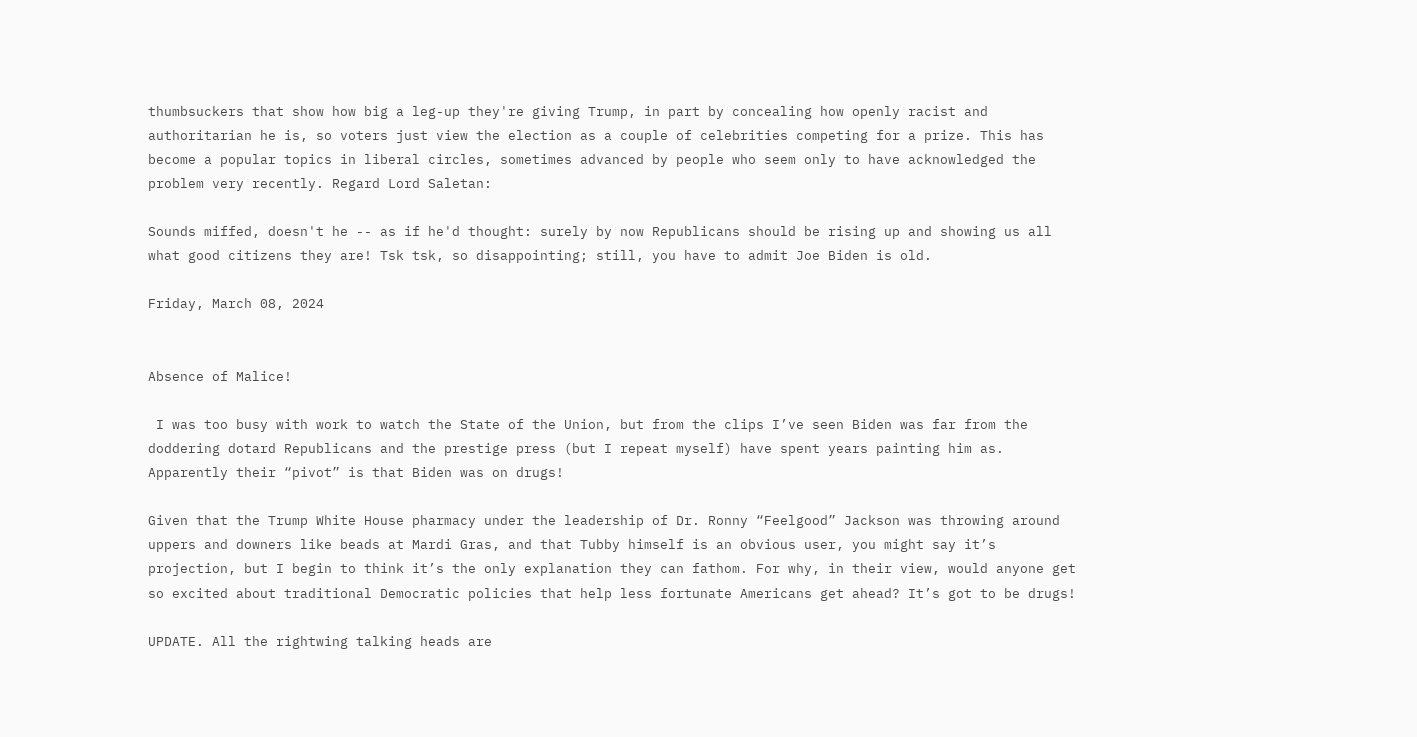thumbsuckers that show how big a leg-up they're giving Trump, in part by concealing how openly racist and authoritarian he is, so voters just view the election as a couple of celebrities competing for a prize. This has become a popular topics in liberal circles, sometimes advanced by people who seem only to have acknowledged the problem very recently. Regard Lord Saletan:

Sounds miffed, doesn't he -- as if he'd thought: surely by now Republicans should be rising up and showing us all what good citizens they are! Tsk tsk, so disappointing; still, you have to admit Joe Biden is old.

Friday, March 08, 2024


Absence of Malice!

 I was too busy with work to watch the State of the Union, but from the clips I’ve seen Biden was far from the doddering dotard Republicans and the prestige press (but I repeat myself) have spent years painting him as. Apparently their “pivot” is that Biden was on drugs!

Given that the Trump White House pharmacy under the leadership of Dr. Ronny “Feelgood” Jackson was throwing around uppers and downers like beads at Mardi Gras, and that Tubby himself is an obvious user, you might say it’s projection, but I begin to think it’s the only explanation they can fathom. For why, in their view, would anyone get so excited about traditional Democratic policies that help less fortunate Americans get ahead? It’s got to be drugs!

UPDATE. All the rightwing talking heads are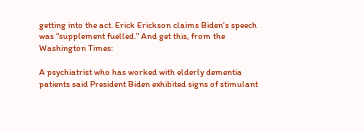getting into the act. Erick Erickson claims Biden's speech was "supplement fuelled." And get this, from the Washington Times:

A psychiatrist who has worked with elderly dementia patients said President Biden exhibited signs of stimulant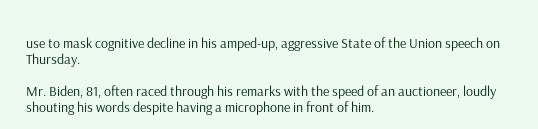use to mask cognitive decline in his amped-up, aggressive State of the Union speech on Thursday.

Mr. Biden, 81, often raced through his remarks with the speed of an auctioneer, loudly shouting his words despite having a microphone in front of him.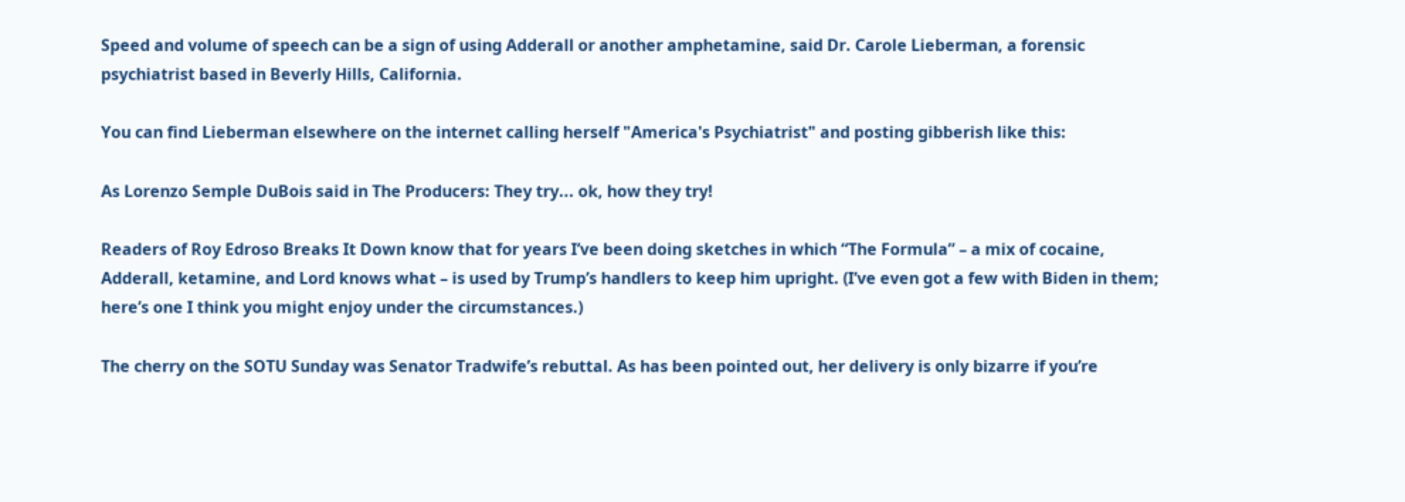Speed and volume of speech can be a sign of using Adderall or another amphetamine, said Dr. Carole Lieberman, a forensic psychiatrist based in Beverly Hills, California.

You can find Lieberman elsewhere on the internet calling herself "America's Psychiatrist" and posting gibberish like this:

As Lorenzo Semple DuBois said in The Producers: They try... ok, how they try!

Readers of Roy Edroso Breaks It Down know that for years I’ve been doing sketches in which “The Formula” – a mix of cocaine, Adderall, ketamine, and Lord knows what – is used by Trump’s handlers to keep him upright. (I’ve even got a few with Biden in them; here’s one I think you might enjoy under the circumstances.)

The cherry on the SOTU Sunday was Senator Tradwife’s rebuttal. As has been pointed out, her delivery is only bizarre if you’re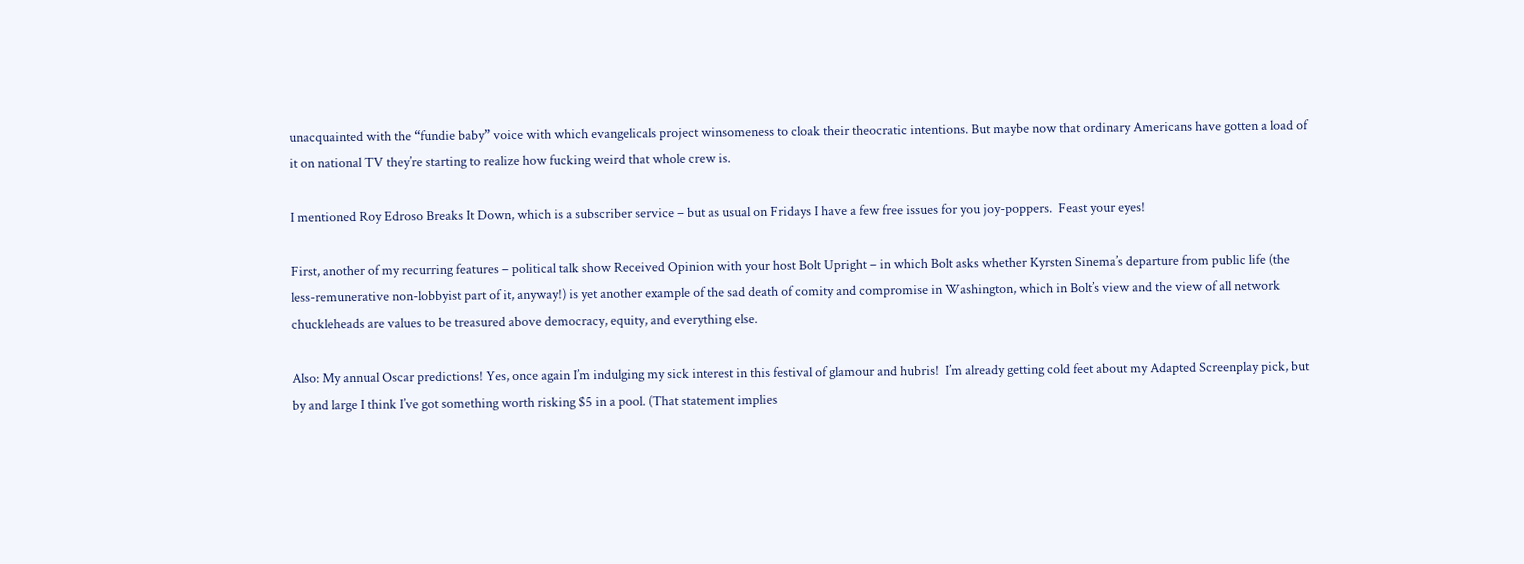unacquainted with the “fundie baby” voice with which evangelicals project winsomeness to cloak their theocratic intentions. But maybe now that ordinary Americans have gotten a load of it on national TV they’re starting to realize how fucking weird that whole crew is.

I mentioned Roy Edroso Breaks It Down, which is a subscriber service – but as usual on Fridays I have a few free issues for you joy-poppers.  Feast your eyes!

First, another of my recurring features – political talk show Received Opinion with your host Bolt Upright – in which Bolt asks whether Kyrsten Sinema’s departure from public life (the less-remunerative non-lobbyist part of it, anyway!) is yet another example of the sad death of comity and compromise in Washington, which in Bolt’s view and the view of all network chuckleheads are values to be treasured above democracy, equity, and everything else.

Also: My annual Oscar predictions! Yes, once again I’m indulging my sick interest in this festival of glamour and hubris!  I’m already getting cold feet about my Adapted Screenplay pick, but by and large I think I’ve got something worth risking $5 in a pool. (That statement implies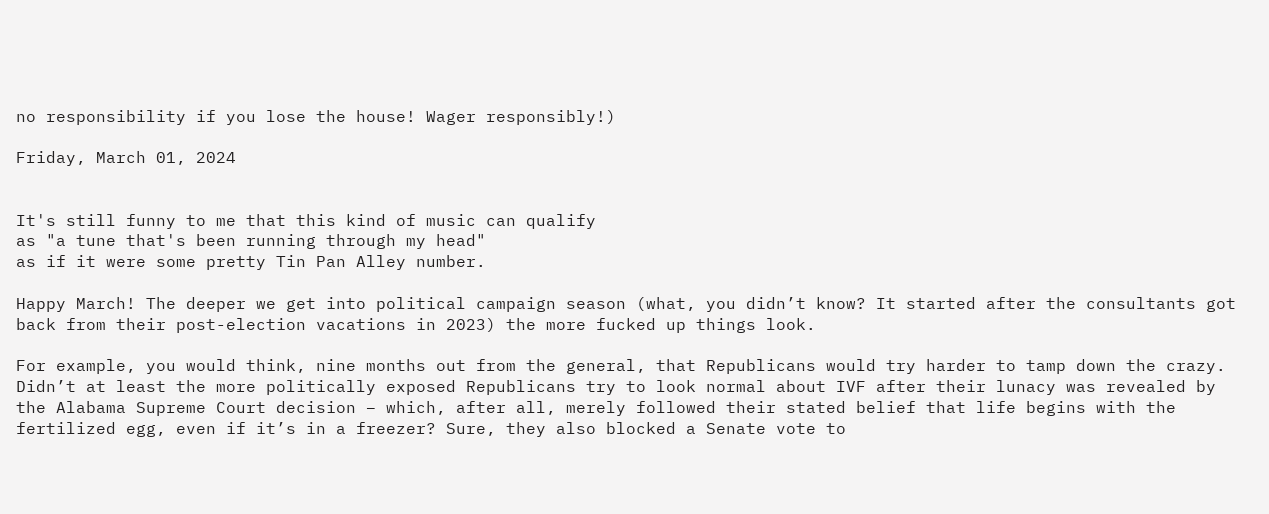no responsibility if you lose the house! Wager responsibly!)

Friday, March 01, 2024


It's still funny to me that this kind of music can qualify
as "a tune that's been running through my head"
as if it were some pretty Tin Pan Alley number.

Happy March! The deeper we get into political campaign season (what, you didn’t know? It started after the consultants got back from their post-election vacations in 2023) the more fucked up things look.

For example, you would think, nine months out from the general, that Republicans would try harder to tamp down the crazy. Didn’t at least the more politically exposed Republicans try to look normal about IVF after their lunacy was revealed by the Alabama Supreme Court decision – which, after all, merely followed their stated belief that life begins with the fertilized egg, even if it’s in a freezer? Sure, they also blocked a Senate vote to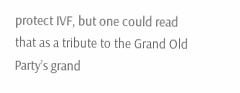protect IVF, but one could read that as a tribute to the Grand Old Party’s grand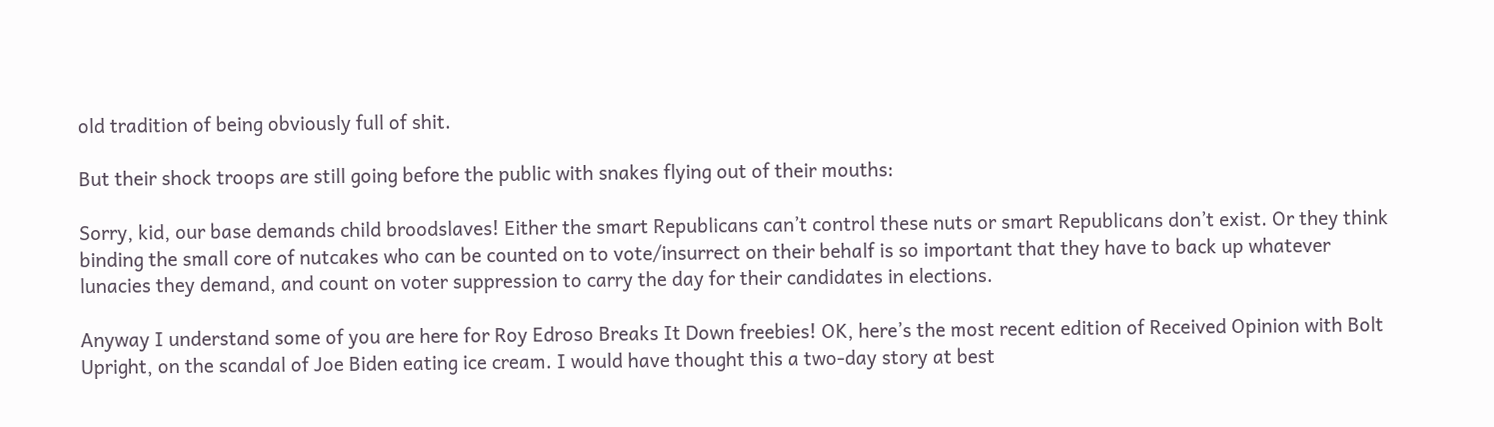old tradition of being obviously full of shit.

But their shock troops are still going before the public with snakes flying out of their mouths:

Sorry, kid, our base demands child broodslaves! Either the smart Republicans can’t control these nuts or smart Republicans don’t exist. Or they think binding the small core of nutcakes who can be counted on to vote/insurrect on their behalf is so important that they have to back up whatever lunacies they demand, and count on voter suppression to carry the day for their candidates in elections.

Anyway I understand some of you are here for Roy Edroso Breaks It Down freebies! OK, here’s the most recent edition of Received Opinion with Bolt Upright, on the scandal of Joe Biden eating ice cream. I would have thought this a two-day story at best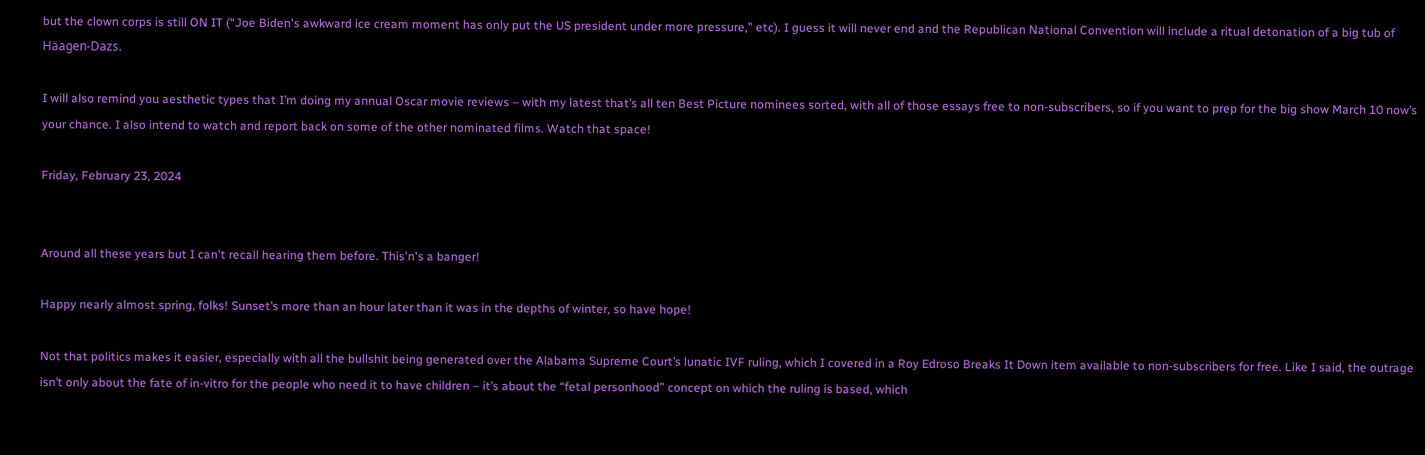but the clown corps is still ON IT (“Joe Biden's awkward ice cream moment has only put the US president under more pressure,” etc). I guess it will never end and the Republican National Convention will include a ritual detonation of a big tub of Häagen-Dazs.

I will also remind you aesthetic types that I’m doing my annual Oscar movie reviews – with my latest that’s all ten Best Picture nominees sorted, with all of those essays free to non-subscribers, so if you want to prep for the big show March 10 now’s your chance. I also intend to watch and report back on some of the other nominated films. Watch that space!

Friday, February 23, 2024


Around all these years but I can't recall hearing them before. This'n's a banger!

Happy nearly almost spring, folks! Sunset’s more than an hour later than it was in the depths of winter, so have hope!

Not that politics makes it easier, especially with all the bullshit being generated over the Alabama Supreme Court’s lunatic IVF ruling, which I covered in a Roy Edroso Breaks It Down item available to non-subscribers for free. Like I said, the outrage isn’t only about the fate of in-vitro for the people who need it to have children – it’s about the “fetal personhood” concept on which the ruling is based, which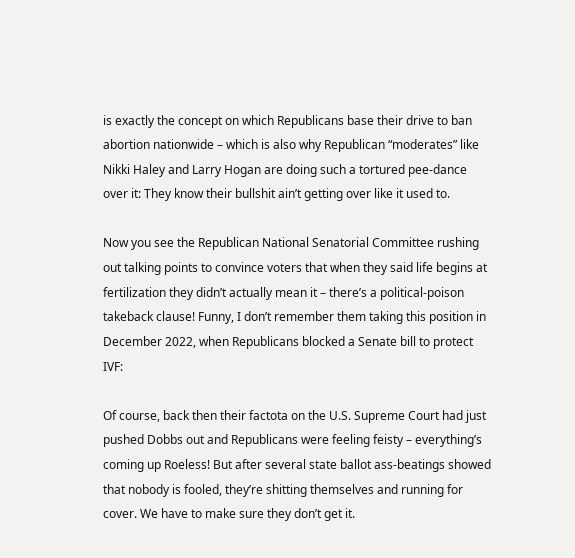is exactly the concept on which Republicans base their drive to ban abortion nationwide – which is also why Republican “moderates” like Nikki Haley and Larry Hogan are doing such a tortured pee-dance over it: They know their bullshit ain’t getting over like it used to.

Now you see the Republican National Senatorial Committee rushing out talking points to convince voters that when they said life begins at fertilization they didn’t actually mean it – there’s a political-poison takeback clause! Funny, I don’t remember them taking this position in December 2022, when Republicans blocked a Senate bill to protect IVF:

Of course, back then their factota on the U.S. Supreme Court had just pushed Dobbs out and Republicans were feeling feisty – everything’s coming up Roeless! But after several state ballot ass-beatings showed that nobody is fooled, they’re shitting themselves and running for cover. We have to make sure they don’t get it.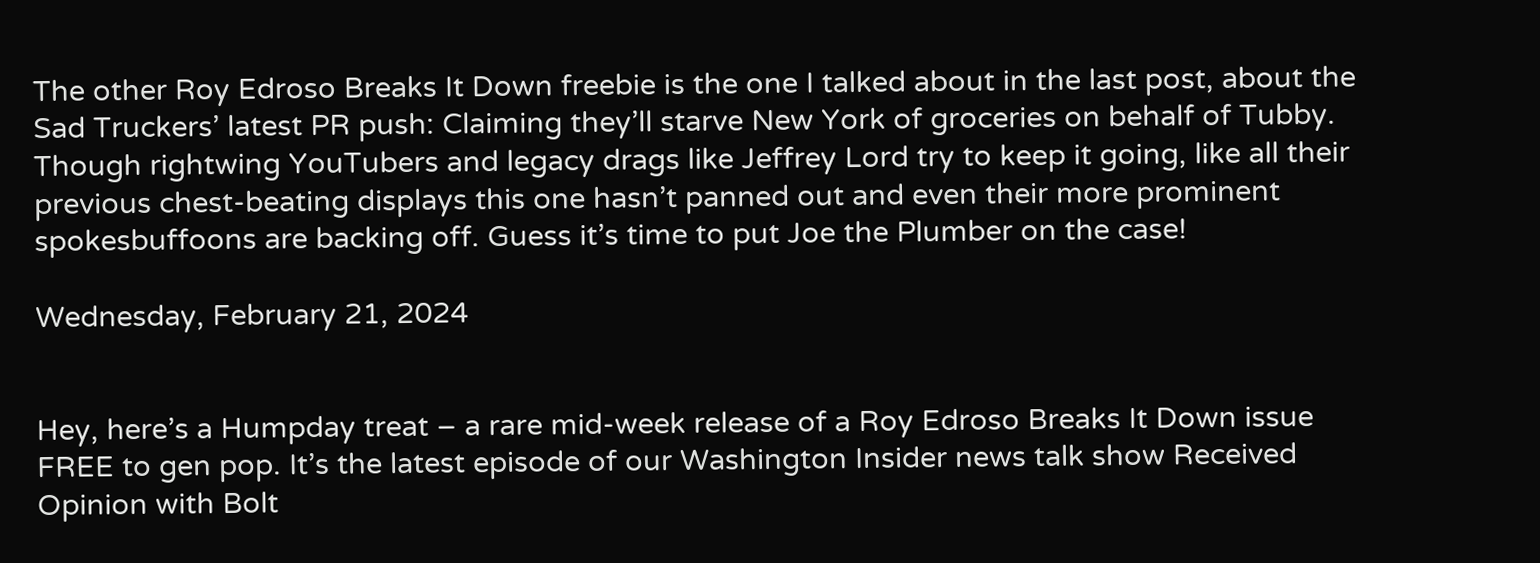The other Roy Edroso Breaks It Down freebie is the one I talked about in the last post, about the Sad Truckers’ latest PR push: Claiming they’ll starve New York of groceries on behalf of Tubby. Though rightwing YouTubers and legacy drags like Jeffrey Lord try to keep it going, like all their previous chest-beating displays this one hasn’t panned out and even their more prominent spokesbuffoons are backing off. Guess it’s time to put Joe the Plumber on the case!

Wednesday, February 21, 2024


Hey, here’s a Humpday treat – a rare mid-week release of a Roy Edroso Breaks It Down issue FREE to gen pop. It’s the latest episode of our Washington Insider news talk show Received Opinion with Bolt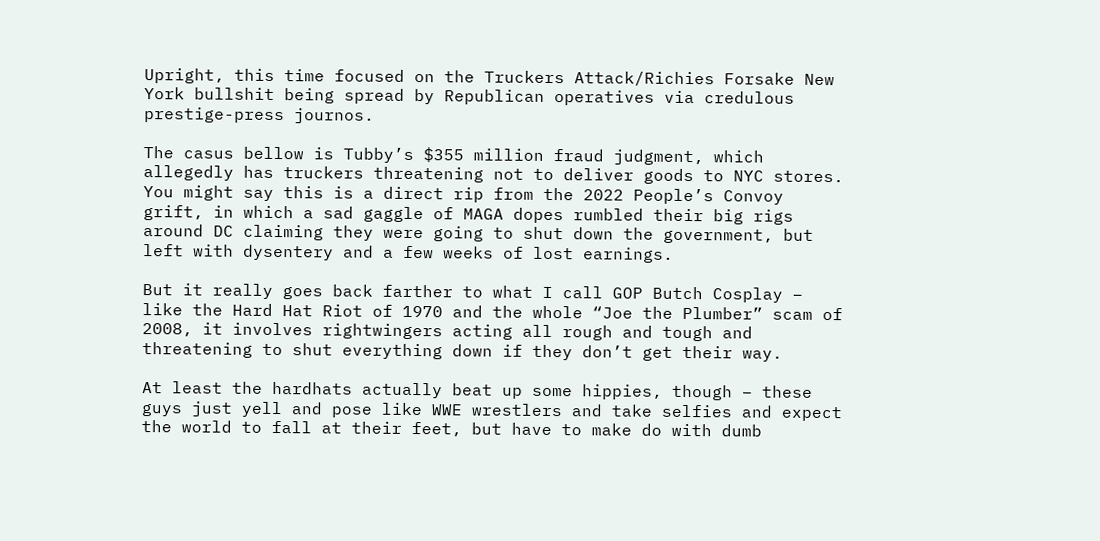Upright, this time focused on the Truckers Attack/Richies Forsake New York bullshit being spread by Republican operatives via credulous prestige-press journos.

The casus bellow is Tubby’s $355 million fraud judgment, which allegedly has truckers threatening not to deliver goods to NYC stores. You might say this is a direct rip from the 2022 People’s Convoy grift, in which a sad gaggle of MAGA dopes rumbled their big rigs around DC claiming they were going to shut down the government, but left with dysentery and a few weeks of lost earnings.

But it really goes back farther to what I call GOP Butch Cosplay – like the Hard Hat Riot of 1970 and the whole “Joe the Plumber” scam of 2008, it involves rightwingers acting all rough and tough and threatening to shut everything down if they don’t get their way.

At least the hardhats actually beat up some hippies, though – these guys just yell and pose like WWE wrestlers and take selfies and expect the world to fall at their feet, but have to make do with dumb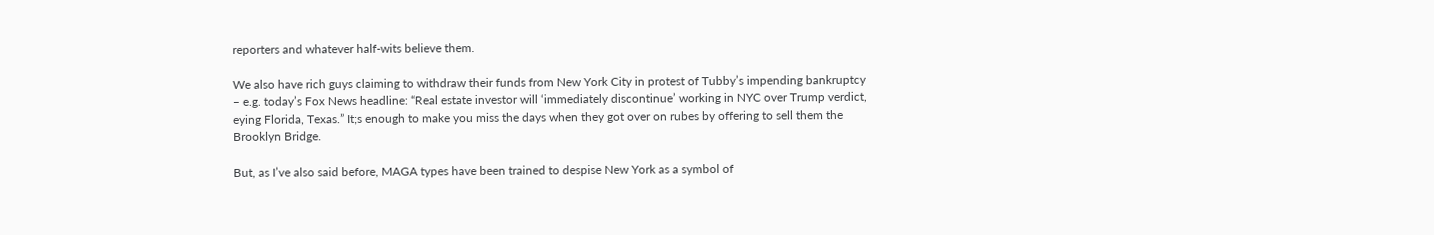reporters and whatever half-wits believe them.

We also have rich guys claiming to withdraw their funds from New York City in protest of Tubby’s impending bankruptcy – e.g. today’s Fox News headline: “Real estate investor will ‘immediately discontinue’ working in NYC over Trump verdict, eying Florida, Texas.” It;s enough to make you miss the days when they got over on rubes by offering to sell them the Brooklyn Bridge.

But, as I’ve also said before, MAGA types have been trained to despise New York as a symbol of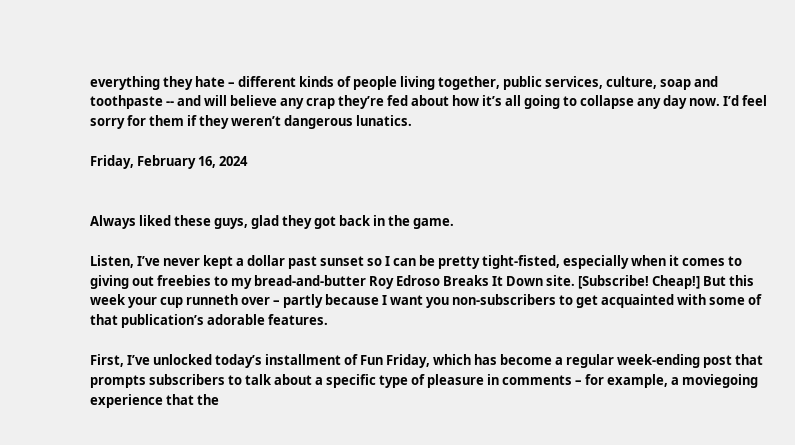everything they hate – different kinds of people living together, public services, culture, soap and toothpaste -- and will believe any crap they’re fed about how it’s all going to collapse any day now. I’d feel sorry for them if they weren’t dangerous lunatics.

Friday, February 16, 2024


Always liked these guys, glad they got back in the game.

Listen, I’ve never kept a dollar past sunset so I can be pretty tight-fisted, especially when it comes to giving out freebies to my bread-and-butter Roy Edroso Breaks It Down site. [Subscribe! Cheap!] But this week your cup runneth over – partly because I want you non-subscribers to get acquainted with some of that publication’s adorable features.

First, I’ve unlocked today’s installment of Fun Friday, which has become a regular week-ending post that prompts subscribers to talk about a specific type of pleasure in comments – for example, a moviegoing experience that the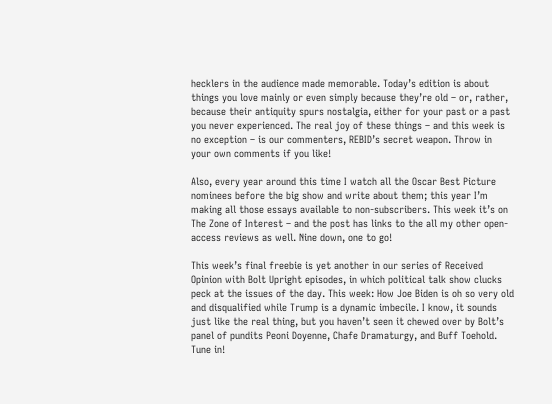hecklers in the audience made memorable. Today’s edition is about things you love mainly or even simply because they’re old – or, rather, because their antiquity spurs nostalgia, either for your past or a past you never experienced. The real joy of these things – and this week is no exception – is our commenters, REBID’s secret weapon. Throw in your own comments if you like!

Also, every year around this time I watch all the Oscar Best Picture nominees before the big show and write about them; this year I’m making all those essays available to non-subscribers. This week it’s on The Zone of Interest – and the post has links to the all my other open-access reviews as well. Nine down, one to go!

This week’s final freebie is yet another in our series of Received Opinion with Bolt Upright episodes, in which political talk show clucks peck at the issues of the day. This week: How Joe Biden is oh so very old and disqualified while Trump is a dynamic imbecile. I know, it sounds just like the real thing, but you haven’t seen it chewed over by Bolt’s panel of pundits Peoni Doyenne, Chafe Dramaturgy, and Buff Toehold. Tune in!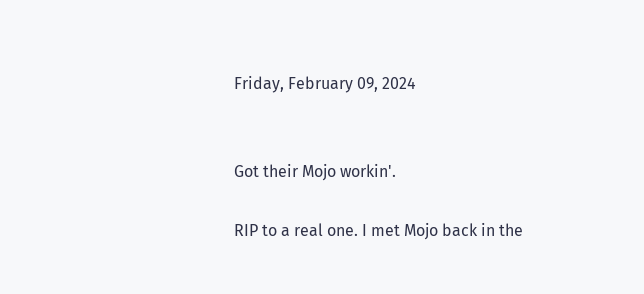Friday, February 09, 2024


Got their Mojo workin'.

RIP to a real one. I met Mojo back in the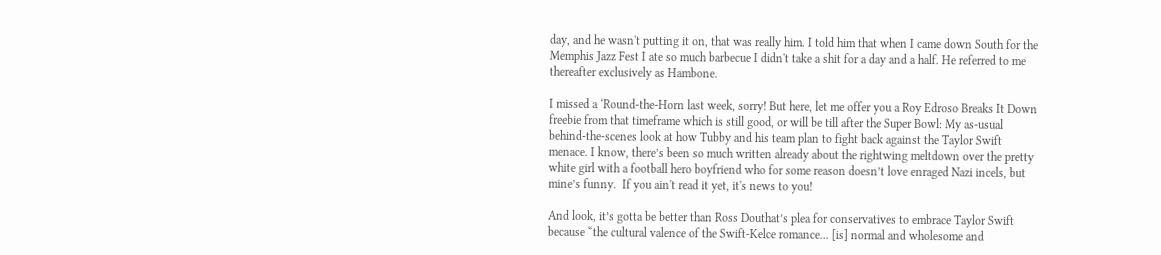day, and he wasn't putting it on, that was really him. I told him that when I came down South for the Memphis Jazz Fest I ate so much barbecue I didn't take a shit for a day and a half. He referred to me thereafter exclusively as Hambone.

I missed a ‘Round-the-Horn last week, sorry! But here, let me offer you a Roy Edroso Breaks It Down freebie from that timeframe which is still good, or will be till after the Super Bowl: My as-usual behind-the-scenes look at how Tubby and his team plan to fight back against the Taylor Swift menace. I know, there’s been so much written already about the rightwing meltdown over the pretty white girl with a football hero boyfriend who for some reason doesn’t love enraged Nazi incels, but mine’s funny.  If you ain't read it yet, it's news to you!

And look, it’s gotta be better than Ross Douthat’s plea for conservatives to embrace Taylor Swift because “the cultural valence of the Swift-Kelce romance... [is] normal and wholesome and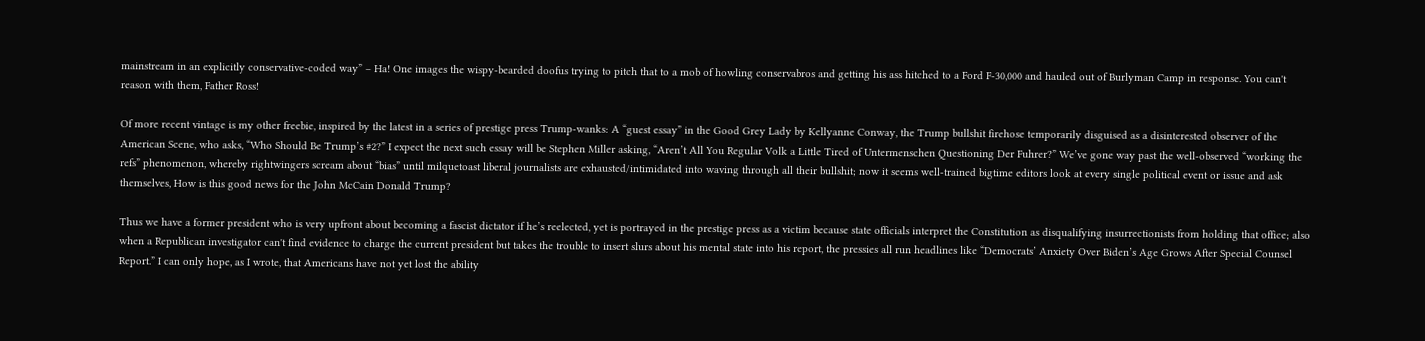mainstream in an explicitly conservative-coded way” – Ha! One images the wispy-bearded doofus trying to pitch that to a mob of howling conservabros and getting his ass hitched to a Ford F-30,000 and hauled out of Burlyman Camp in response. You can't reason with them, Father Ross!

Of more recent vintage is my other freebie, inspired by the latest in a series of prestige press Trump-wanks: A “guest essay” in the Good Grey Lady by Kellyanne Conway, the Trump bullshit firehose temporarily disguised as a disinterested observer of the American Scene, who asks, “Who Should Be Trump’s #2?” I expect the next such essay will be Stephen Miller asking, “Aren’t All You Regular Volk a Little Tired of Untermenschen Questioning Der Fuhrer?” We’ve gone way past the well-observed “working the refs” phenomenon, whereby rightwingers scream about “bias” until milquetoast liberal journalists are exhausted/intimidated into waving through all their bullshit; now it seems well-trained bigtime editors look at every single political event or issue and ask themselves, How is this good news for the John McCain Donald Trump?

Thus we have a former president who is very upfront about becoming a fascist dictator if he’s reelected, yet is portrayed in the prestige press as a victim because state officials interpret the Constitution as disqualifying insurrectionists from holding that office; also when a Republican investigator can't find evidence to charge the current president but takes the trouble to insert slurs about his mental state into his report, the pressies all run headlines like “Democrats’ Anxiety Over Biden’s Age Grows After Special Counsel Report.” I can only hope, as I wrote, that Americans have not yet lost the ability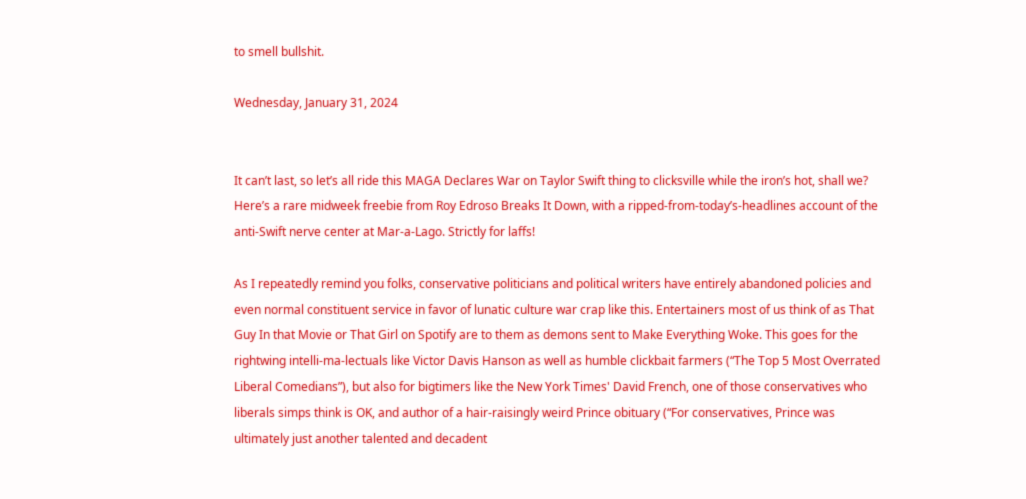to smell bullshit.

Wednesday, January 31, 2024


It can’t last, so let’s all ride this MAGA Declares War on Taylor Swift thing to clicksville while the iron’s hot, shall we? Here’s a rare midweek freebie from Roy Edroso Breaks It Down, with a ripped-from-today’s-headlines account of the anti-Swift nerve center at Mar-a-Lago. Strictly for laffs!

As I repeatedly remind you folks, conservative politicians and political writers have entirely abandoned policies and even normal constituent service in favor of lunatic culture war crap like this. Entertainers most of us think of as That Guy In that Movie or That Girl on Spotify are to them as demons sent to Make Everything Woke. This goes for the rightwing intelli-ma-lectuals like Victor Davis Hanson as well as humble clickbait farmers (“The Top 5 Most Overrated Liberal Comedians”), but also for bigtimers like the New York Times' David French, one of those conservatives who liberals simps think is OK, and author of a hair-raisingly weird Prince obituary (“For conservatives, Prince was ultimately just another talented and decadent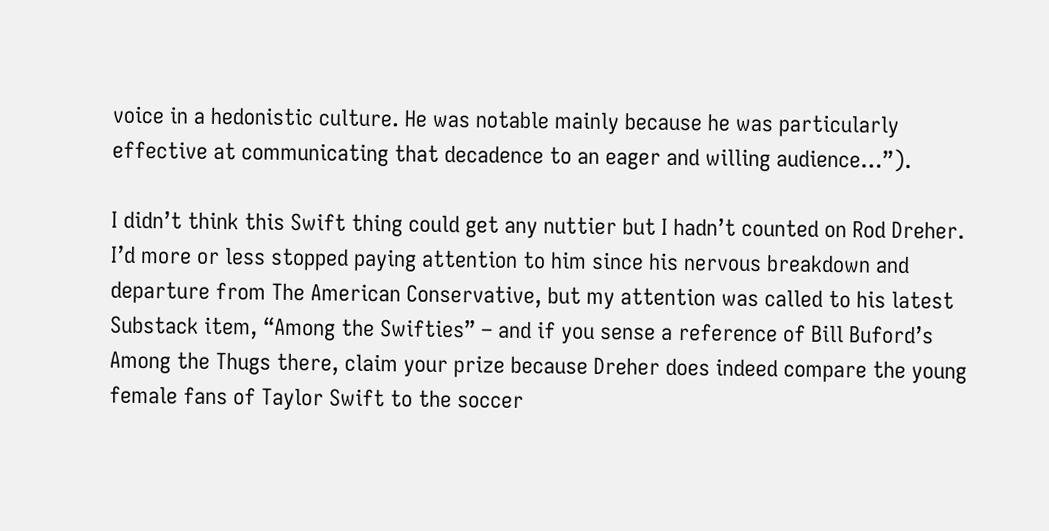voice in a hedonistic culture. He was notable mainly because he was particularly effective at communicating that decadence to an eager and willing audience…”).

I didn’t think this Swift thing could get any nuttier but I hadn’t counted on Rod Dreher. I’d more or less stopped paying attention to him since his nervous breakdown and departure from The American Conservative, but my attention was called to his latest Substack item, “Among the Swifties” – and if you sense a reference of Bill Buford’s Among the Thugs there, claim your prize because Dreher does indeed compare the young female fans of Taylor Swift to the soccer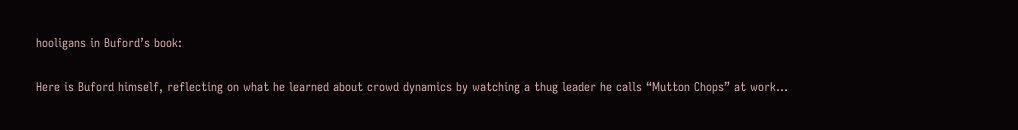hooligans in Buford’s book:

Here is Buford himself, reflecting on what he learned about crowd dynamics by watching a thug leader he calls “Mutton Chops” at work…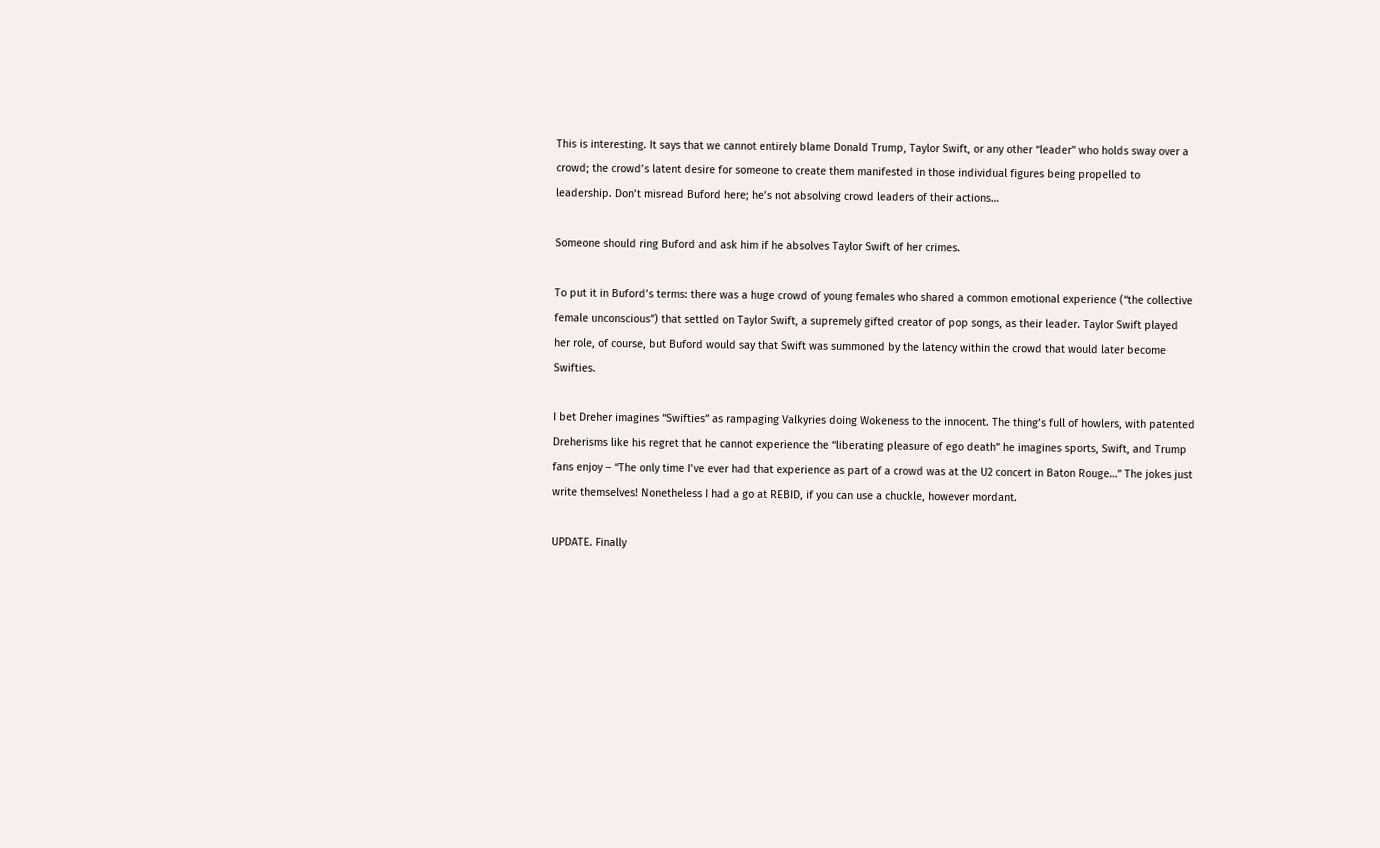This is interesting. It says that we cannot entirely blame Donald Trump, Taylor Swift, or any other “leader” who holds sway over a crowd; the crowd’s latent desire for someone to create them manifested in those individual figures being propelled to leadership. Don’t misread Buford here; he’s not absolving crowd leaders of their actions…

Someone should ring Buford and ask him if he absolves Taylor Swift of her crimes.

To put it in Buford’s terms: there was a huge crowd of young females who shared a common emotional experience (“the collective female unconscious”) that settled on Taylor Swift, a supremely gifted creator of pop songs, as their leader. Taylor Swift played her role, of course, but Buford would say that Swift was summoned by the latency within the crowd that would later become Swifties.

I bet Dreher imagines “Swifties” as rampaging Valkyries doing Wokeness to the innocent. The thing’s full of howlers, with patented Dreherisms like his regret that he cannot experience the “liberating pleasure of ego death” he imagines sports, Swift, and Trump fans enjoy – “The only time I’ve ever had that experience as part of a crowd was at the U2 concert in Baton Rouge…” The jokes just write themselves! Nonetheless I had a go at REBID, if you can use a chuckle, however mordant.

UPDATE. Finally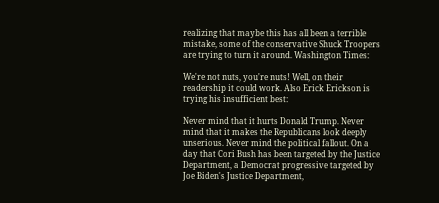realizing that maybe this has all been a terrible mistake, some of the conservative Shuck Troopers are trying to turn it around. Washington Times:

We're not nuts, you're nuts! Well, on their readership it could work. Also Erick Erickson is trying his insufficient best:

Never mind that it hurts Donald Trump. Never mind that it makes the Republicans look deeply unserious. Never mind the political fallout. On a day that Cori Bush has been targeted by the Justice Department, a Democrat progressive targeted by Joe Biden's Justice Department,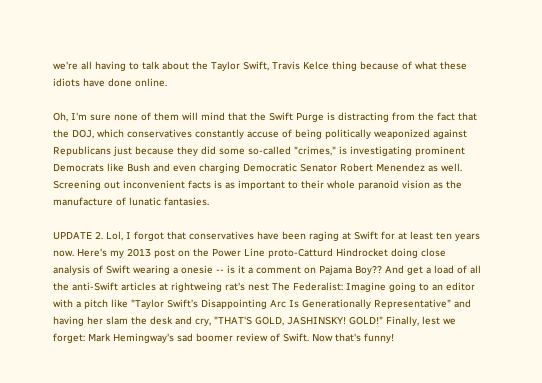we're all having to talk about the Taylor Swift, Travis Kelce thing because of what these idiots have done online.

Oh, I'm sure none of them will mind that the Swift Purge is distracting from the fact that the DOJ, which conservatives constantly accuse of being politically weaponized against Republicans just because they did some so-called "crimes," is investigating prominent Democrats like Bush and even charging Democratic Senator Robert Menendez as well. Screening out inconvenient facts is as important to their whole paranoid vision as the manufacture of lunatic fantasies.

UPDATE 2. Lol, I forgot that conservatives have been raging at Swift for at least ten years now. Here's my 2013 post on the Power Line proto-Catturd Hindrocket doing close analysis of Swift wearing a onesie -- is it a comment on Pajama Boy?? And get a load of all the anti-Swift articles at rightweing rat's nest The Federalist: Imagine going to an editor with a pitch like "Taylor Swift’s Disappointing Arc Is Generationally Representative" and having her slam the desk and cry, "THAT'S GOLD, JASHINSKY! GOLD!" Finally, lest we forget: Mark Hemingway's sad boomer review of Swift. Now that's funny!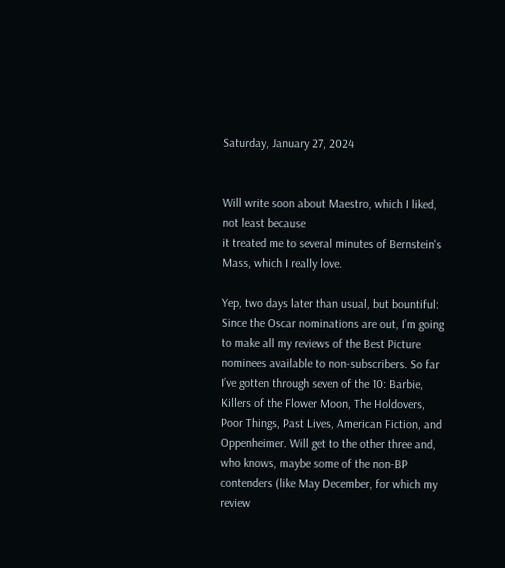Saturday, January 27, 2024


Will write soon about Maestro, which I liked, not least because
it treated me to several minutes of Bernstein's Mass, which I really love.

Yep, two days later than usual, but bountiful: Since the Oscar nominations are out, I’m going to make all my reviews of the Best Picture nominees available to non-subscribers. So far I’ve gotten through seven of the 10: Barbie, Killers of the Flower Moon, The Holdovers, Poor Things, Past Lives, American Fiction, and Oppenheimer. Will get to the other three and, who knows, maybe some of the non-BP contenders (like May December, for which my review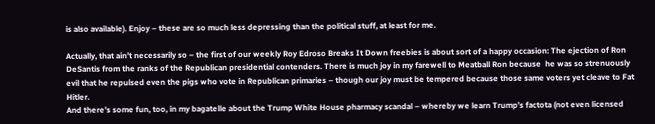is also available). Enjoy – these are so much less depressing than the political stuff, at least for me.

Actually, that ain’t necessarily so – the first of our weekly Roy Edroso Breaks It Down freebies is about sort of a happy occasion: The ejection of Ron DeSantis from the ranks of the Republican presidential contenders. There is much joy in my farewell to Meatball Ron because  he was so strenuously evil that he repulsed even the pigs who vote in Republican primaries – though our joy must be tempered because those same voters yet cleave to Fat Hitler.
And there’s some fun, too, in my bagatelle about the Trump White House pharmacy scandal – whereby we learn Trump’s factota (not even licensed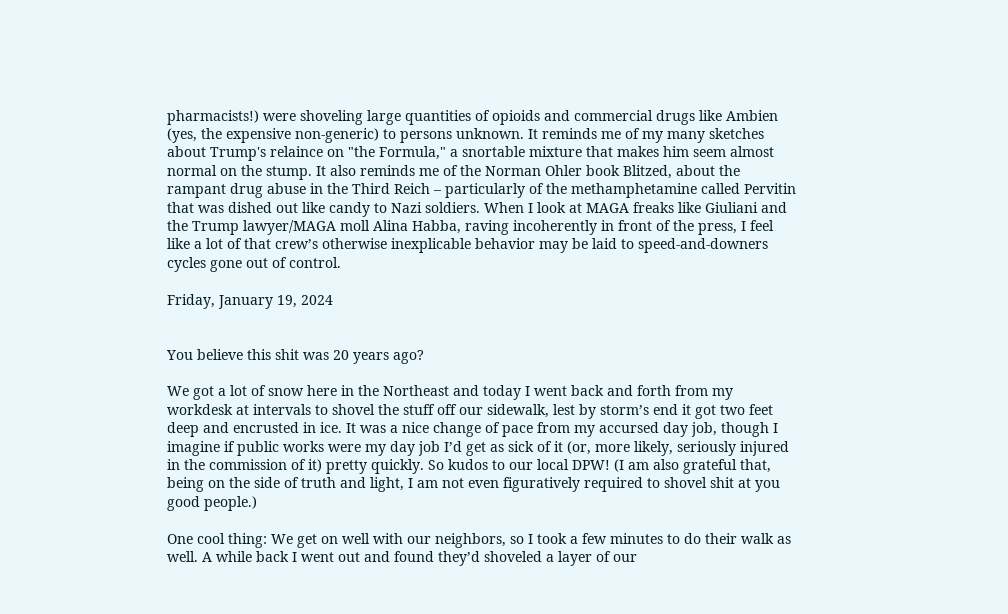pharmacists!) were shoveling large quantities of opioids and commercial drugs like Ambien (yes, the expensive non-generic) to persons unknown. It reminds me of my many sketches about Trump's relaince on "the Formula," a snortable mixture that makes him seem almost normal on the stump. It also reminds me of the Norman Ohler book Blitzed, about the rampant drug abuse in the Third Reich – particularly of the methamphetamine called Pervitin that was dished out like candy to Nazi soldiers. When I look at MAGA freaks like Giuliani and the Trump lawyer/MAGA moll Alina Habba, raving incoherently in front of the press, I feel like a lot of that crew’s otherwise inexplicable behavior may be laid to speed-and-downers cycles gone out of control.

Friday, January 19, 2024


You believe this shit was 20 years ago?

We got a lot of snow here in the Northeast and today I went back and forth from my workdesk at intervals to shovel the stuff off our sidewalk, lest by storm’s end it got two feet deep and encrusted in ice. It was a nice change of pace from my accursed day job, though I imagine if public works were my day job I’d get as sick of it (or, more likely, seriously injured in the commission of it) pretty quickly. So kudos to our local DPW! (I am also grateful that, being on the side of truth and light, I am not even figuratively required to shovel shit at you good people.)

One cool thing: We get on well with our neighbors, so I took a few minutes to do their walk as well. A while back I went out and found they’d shoveled a layer of our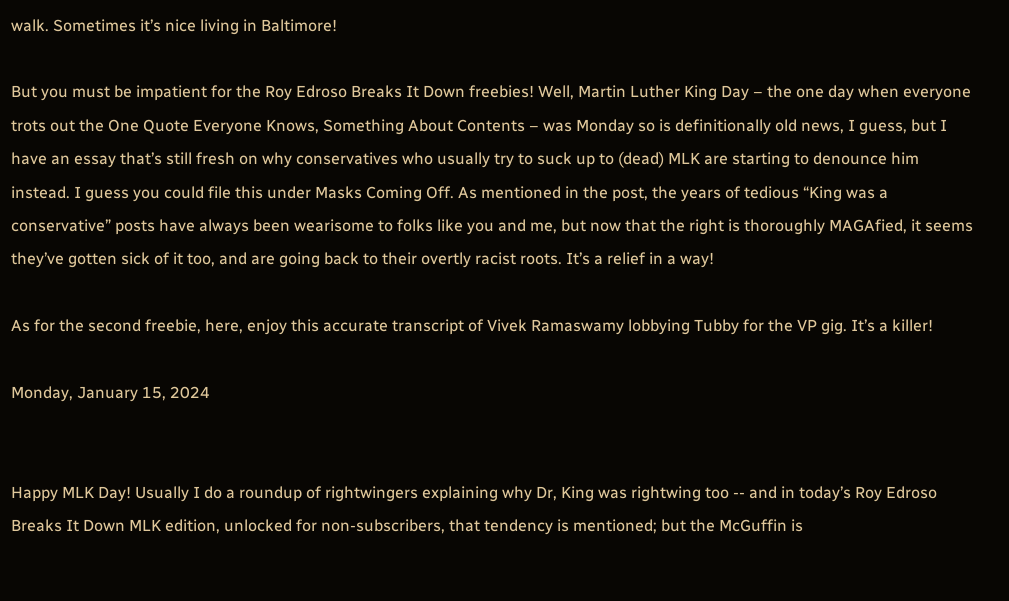walk. Sometimes it’s nice living in Baltimore!

But you must be impatient for the Roy Edroso Breaks It Down freebies! Well, Martin Luther King Day – the one day when everyone trots out the One Quote Everyone Knows, Something About Contents – was Monday so is definitionally old news, I guess, but I have an essay that’s still fresh on why conservatives who usually try to suck up to (dead) MLK are starting to denounce him instead. I guess you could file this under Masks Coming Off. As mentioned in the post, the years of tedious “King was a conservative” posts have always been wearisome to folks like you and me, but now that the right is thoroughly MAGAfied, it seems they’ve gotten sick of it too, and are going back to their overtly racist roots. It’s a relief in a way!

As for the second freebie, here, enjoy this accurate transcript of Vivek Ramaswamy lobbying Tubby for the VP gig. It’s a killer!

Monday, January 15, 2024


Happy MLK Day! Usually I do a roundup of rightwingers explaining why Dr, King was rightwing too -- and in today’s Roy Edroso Breaks It Down MLK edition, unlocked for non-subscribers, that tendency is mentioned; but the McGuffin is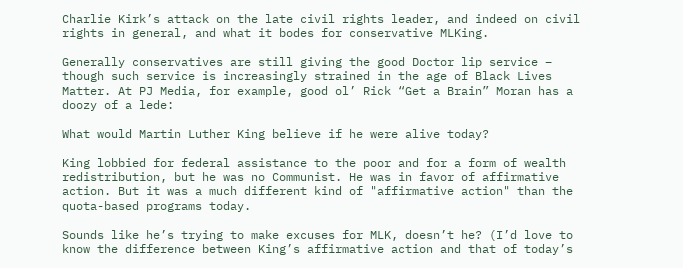Charlie Kirk’s attack on the late civil rights leader, and indeed on civil rights in general, and what it bodes for conservative MLKing.

Generally conservatives are still giving the good Doctor lip service – though such service is increasingly strained in the age of Black Lives Matter. At PJ Media, for example, good ol’ Rick “Get a Brain” Moran has a doozy of a lede:

What would Martin Luther King believe if he were alive today?

King lobbied for federal assistance to the poor and for a form of wealth redistribution, but he was no Communist. He was in favor of affirmative action. But it was a much different kind of "affirmative action" than the quota-based programs today.

Sounds like he’s trying to make excuses for MLK, doesn’t he? (I’d love to know the difference between King’s affirmative action and that of today’s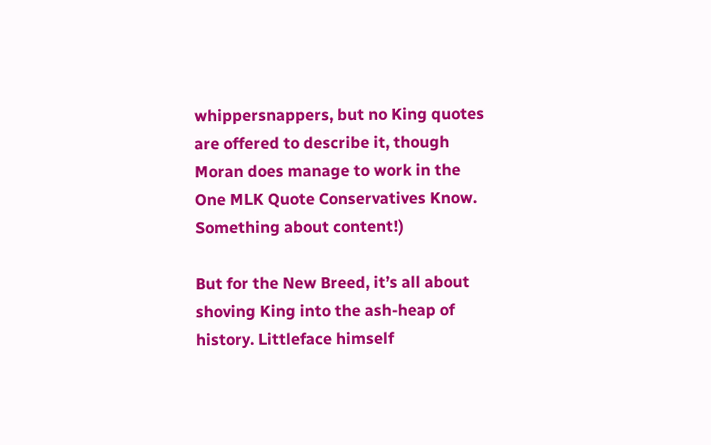whippersnappers, but no King quotes are offered to describe it, though Moran does manage to work in the One MLK Quote Conservatives Know. Something about content!)

But for the New Breed, it’s all about shoving King into the ash-heap of history. Littleface himself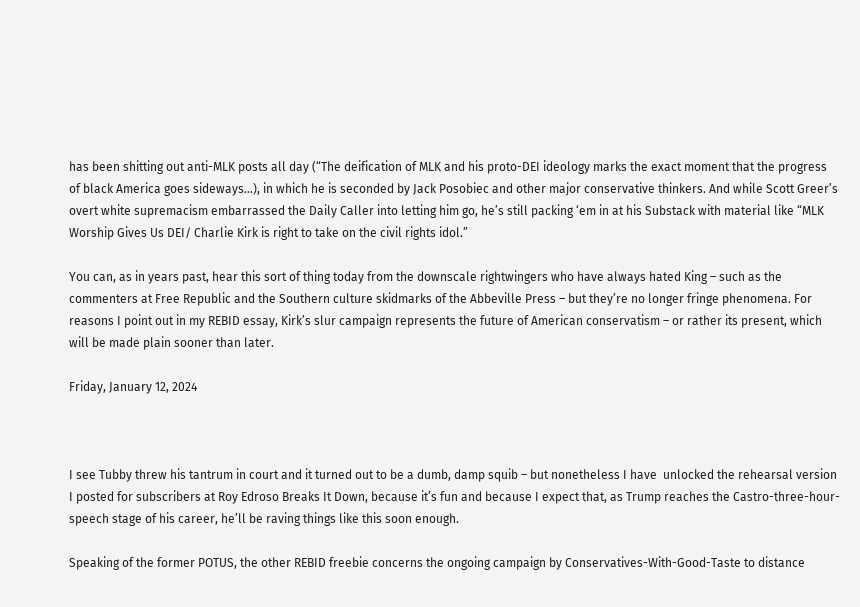has been shitting out anti-MLK posts all day (“The deification of MLK and his proto-DEI ideology marks the exact moment that the progress of black America goes sideways…), in which he is seconded by Jack Posobiec and other major conservative thinkers. And while Scott Greer’s overt white supremacism embarrassed the Daily Caller into letting him go, he’s still packing ‘em in at his Substack with material like “MLK Worship Gives Us DEI/ Charlie Kirk is right to take on the civil rights idol.”

You can, as in years past, hear this sort of thing today from the downscale rightwingers who have always hated King – such as the commenters at Free Republic and the Southern culture skidmarks of the Abbeville Press – but they’re no longer fringe phenomena. For reasons I point out in my REBID essay, Kirk’s slur campaign represents the future of American conservatism – or rather its present, which will be made plain sooner than later.

Friday, January 12, 2024



I see Tubby threw his tantrum in court and it turned out to be a dumb, damp squib – but nonetheless I have  unlocked the rehearsal version I posted for subscribers at Roy Edroso Breaks It Down, because it’s fun and because I expect that, as Trump reaches the Castro-three-hour-speech stage of his career, he’ll be raving things like this soon enough.

Speaking of the former POTUS, the other REBID freebie concerns the ongoing campaign by Conservatives-With-Good-Taste to distance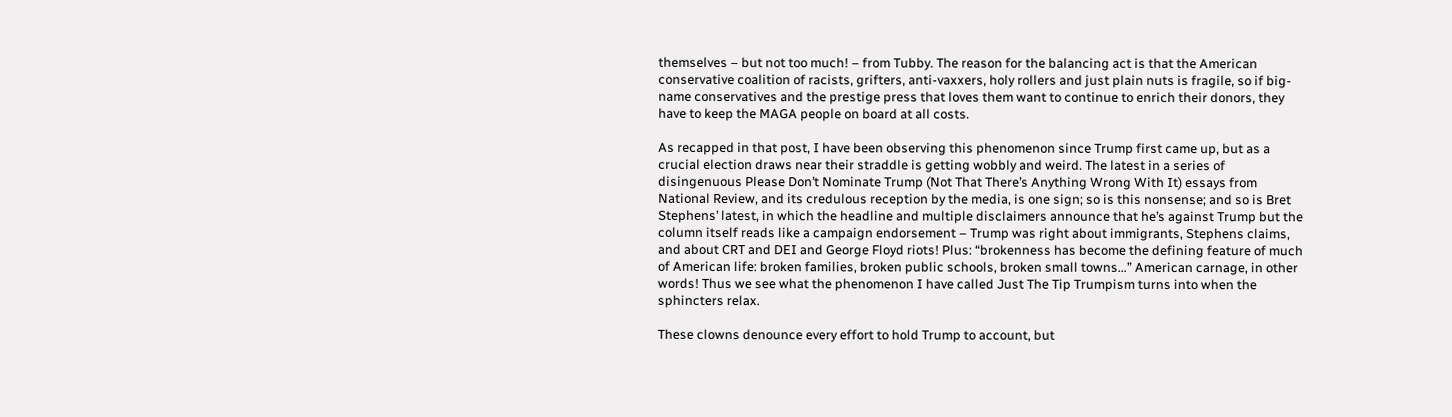themselves – but not too much! – from Tubby. The reason for the balancing act is that the American conservative coalition of racists, grifters, anti-vaxxers, holy rollers and just plain nuts is fragile, so if big-name conservatives and the prestige press that loves them want to continue to enrich their donors, they have to keep the MAGA people on board at all costs.

As recapped in that post, I have been observing this phenomenon since Trump first came up, but as a crucial election draws near their straddle is getting wobbly and weird. The latest in a series of disingenuous Please Don’t Nominate Trump (Not That There’s Anything Wrong With It) essays from National Review, and its credulous reception by the media, is one sign; so is this nonsense; and so is Bret Stephens’ latest, in which the headline and multiple disclaimers announce that he’s against Trump but the column itself reads like a campaign endorsement – Trump was right about immigrants, Stephens claims, and about CRT and DEI and George Floyd riots! Plus: “brokenness has become the defining feature of much of American life: broken families, broken public schools, broken small towns…” American carnage, in other words! Thus we see what the phenomenon I have called Just The Tip Trumpism turns into when the sphincters relax.

These clowns denounce every effort to hold Trump to account, but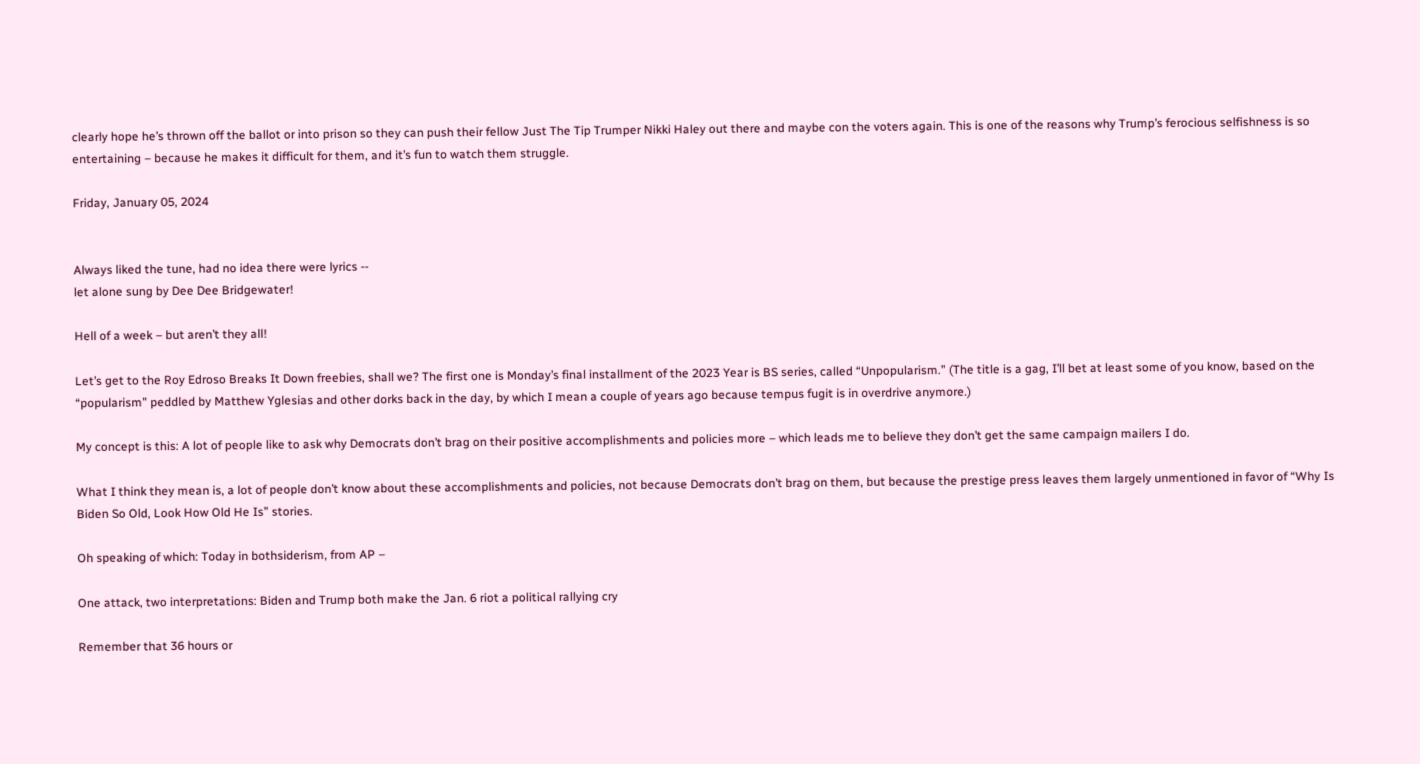clearly hope he’s thrown off the ballot or into prison so they can push their fellow Just The Tip Trumper Nikki Haley out there and maybe con the voters again. This is one of the reasons why Trump’s ferocious selfishness is so entertaining – because he makes it difficult for them, and it’s fun to watch them struggle.

Friday, January 05, 2024


Always liked the tune, had no idea there were lyrics --
let alone sung by Dee Dee Bridgewater!

Hell of a week – but aren’t they all!

Let’s get to the Roy Edroso Breaks It Down freebies, shall we? The first one is Monday’s final installment of the 2023 Year is BS series, called “Unpopularism.” (The title is a gag, I’ll bet at least some of you know, based on the “popularism” peddled by Matthew Yglesias and other dorks back in the day, by which I mean a couple of years ago because tempus fugit is in overdrive anymore.)

My concept is this: A lot of people like to ask why Democrats don’t brag on their positive accomplishments and policies more – which leads me to believe they don’t get the same campaign mailers I do.

What I think they mean is, a lot of people don’t know about these accomplishments and policies, not because Democrats don’t brag on them, but because the prestige press leaves them largely unmentioned in favor of “Why Is Biden So Old, Look How Old He Is” stories.

Oh speaking of which: Today in bothsiderism, from AP –

One attack, two interpretations: Biden and Trump both make the Jan. 6 riot a political rallying cry

Remember that 36 hours or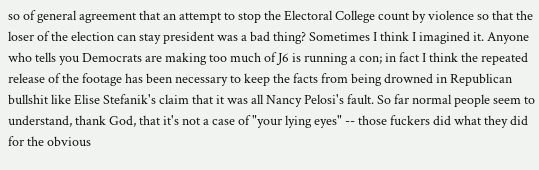so of general agreement that an attempt to stop the Electoral College count by violence so that the loser of the election can stay president was a bad thing? Sometimes I think I imagined it. Anyone who tells you Democrats are making too much of J6 is running a con; in fact I think the repeated release of the footage has been necessary to keep the facts from being drowned in Republican bullshit like Elise Stefanik's claim that it was all Nancy Pelosi's fault. So far normal people seem to understand, thank God, that it's not a case of "your lying eyes" -- those fuckers did what they did for the obvious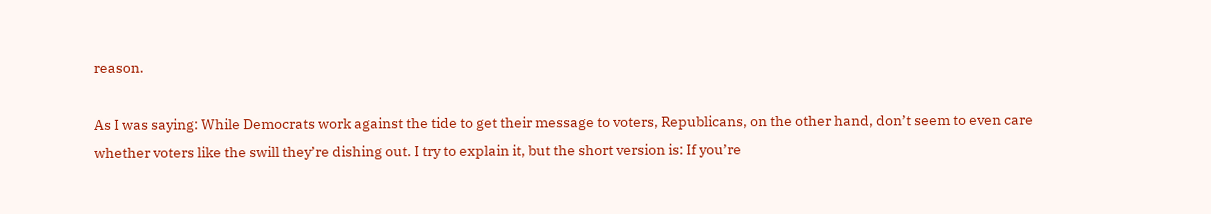reason.

As I was saying: While Democrats work against the tide to get their message to voters, Republicans, on the other hand, don’t seem to even care whether voters like the swill they’re dishing out. I try to explain it, but the short version is: If you’re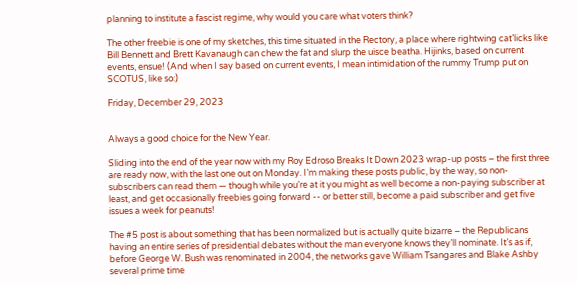planning to institute a fascist regime, why would you care what voters think?

The other freebie is one of my sketches, this time situated in the Rectory, a place where rightwing cat’licks like Bill Bennett and Brett Kavanaugh can chew the fat and slurp the uisce beatha. Hijinks, based on current events, ensue! (And when I say based on current events, I mean intimidation of the rummy Trump put on SCOTUS, like so:)

Friday, December 29, 2023


Always a good choice for the New Year.

Sliding into the end of the year now with my Roy Edroso Breaks It Down 2023 wrap-up posts – the first three are ready now, with the last one out on Monday. I’m making these posts public, by the way, so non-subscribers can read them — though while you’re at it you might as well become a non-paying subscriber at least, and get occasionally freebies going forward -- or better still, become a paid subscriber and get five issues a week for peanuts!

The #5 post is about something that has been normalized but is actually quite bizarre – the Republicans having an entire series of presidential debates without the man everyone knows they’ll nominate. It’s as if, before George W. Bush was renominated in 2004, the networks gave William Tsangares and Blake Ashby several prime time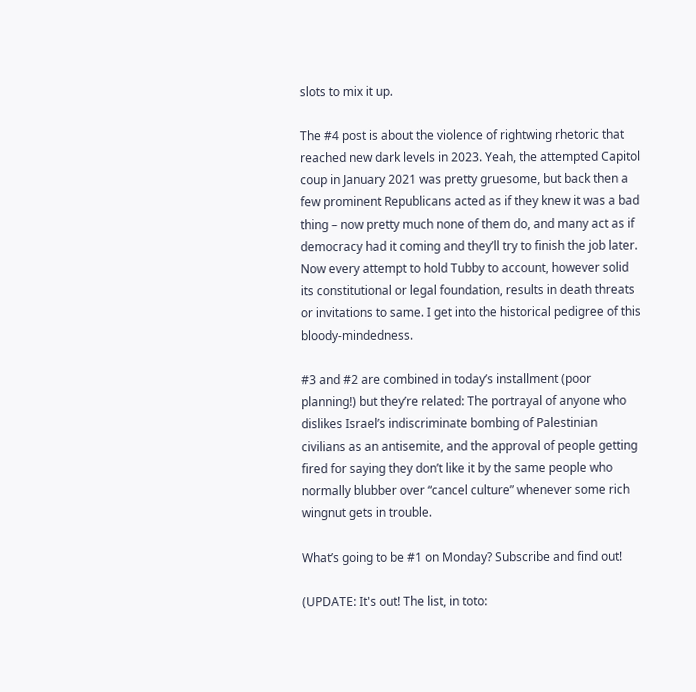slots to mix it up.

The #4 post is about the violence of rightwing rhetoric that reached new dark levels in 2023. Yeah, the attempted Capitol coup in January 2021 was pretty gruesome, but back then a few prominent Republicans acted as if they knew it was a bad thing – now pretty much none of them do, and many act as if democracy had it coming and they’ll try to finish the job later. Now every attempt to hold Tubby to account, however solid its constitutional or legal foundation, results in death threats or invitations to same. I get into the historical pedigree of this bloody-mindedness.

#3 and #2 are combined in today’s installment (poor planning!) but they’re related: The portrayal of anyone who dislikes Israel’s indiscriminate bombing of Palestinian civilians as an antisemite, and the approval of people getting fired for saying they don’t like it by the same people who normally blubber over “cancel culture” whenever some rich wingnut gets in trouble.

What’s going to be #1 on Monday? Subscribe and find out!

(UPDATE: It's out! The list, in toto: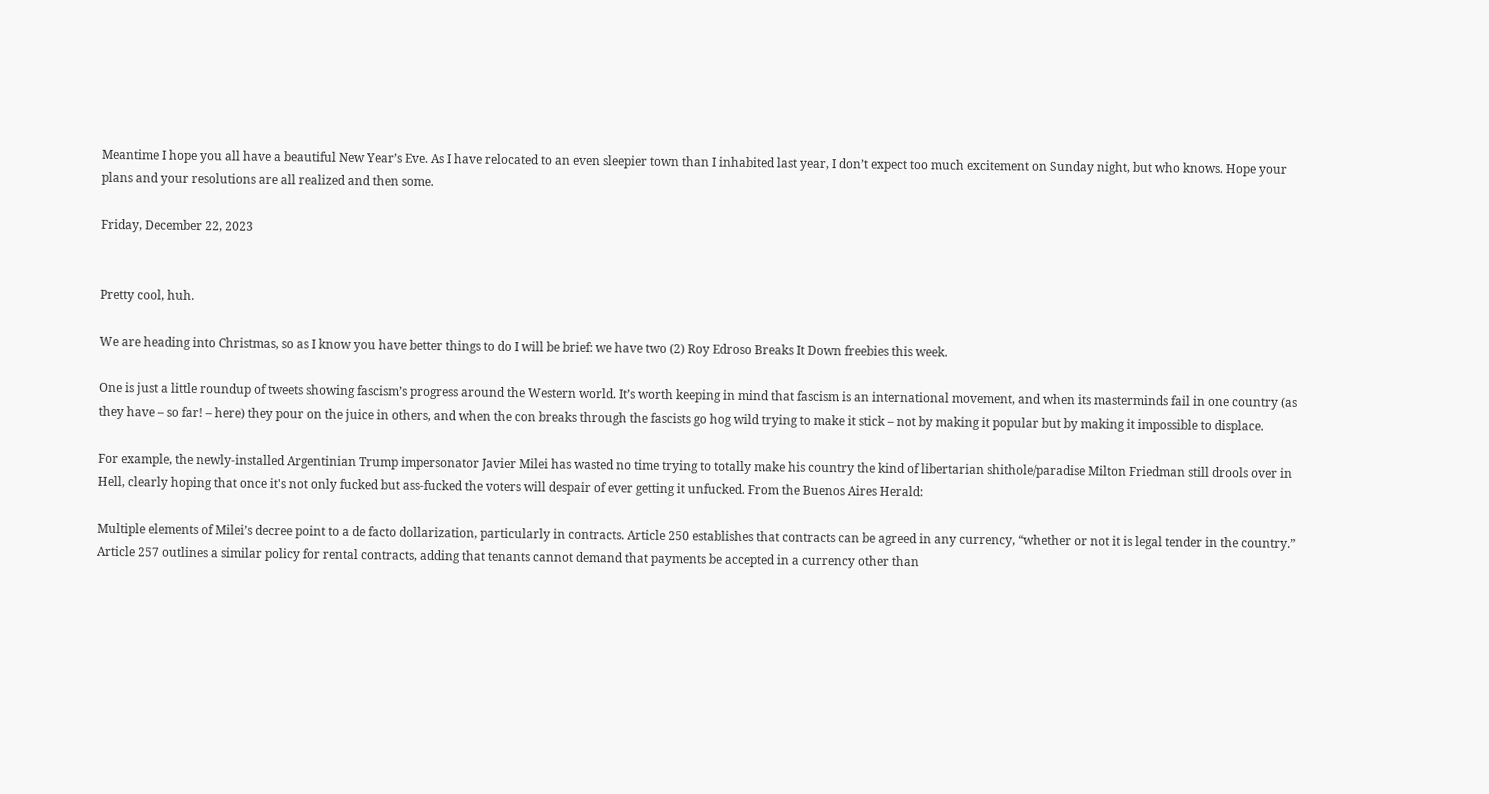Meantime I hope you all have a beautiful New Year’s Eve. As I have relocated to an even sleepier town than I inhabited last year, I don’t expect too much excitement on Sunday night, but who knows. Hope your plans and your resolutions are all realized and then some.

Friday, December 22, 2023


Pretty cool, huh.

We are heading into Christmas, so as I know you have better things to do I will be brief: we have two (2) Roy Edroso Breaks It Down freebies this week.

One is just a little roundup of tweets showing fascism’s progress around the Western world. It’s worth keeping in mind that fascism is an international movement, and when its masterminds fail in one country (as they have – so far! – here) they pour on the juice in others, and when the con breaks through the fascists go hog wild trying to make it stick – not by making it popular but by making it impossible to displace.

For example, the newly-installed Argentinian Trump impersonator Javier Milei has wasted no time trying to totally make his country the kind of libertarian shithole/paradise Milton Friedman still drools over in Hell, clearly hoping that once it's not only fucked but ass-fucked the voters will despair of ever getting it unfucked. From the Buenos Aires Herald:

Multiple elements of Milei’s decree point to a de facto dollarization, particularly in contracts. Article 250 establishes that contracts can be agreed in any currency, “whether or not it is legal tender in the country.” Article 257 outlines a similar policy for rental contracts, adding that tenants cannot demand that payments be accepted in a currency other than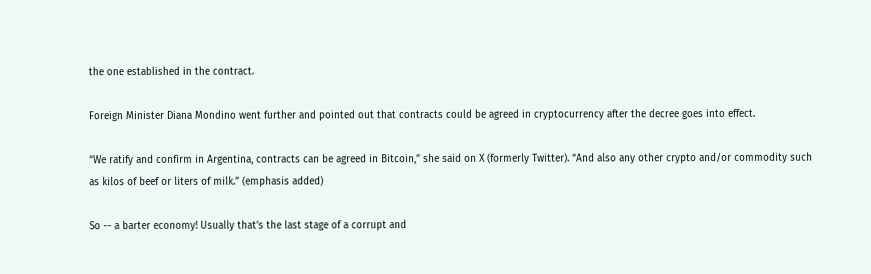the one established in the contract.

Foreign Minister Diana Mondino went further and pointed out that contracts could be agreed in cryptocurrency after the decree goes into effect.

“We ratify and confirm in Argentina, contracts can be agreed in Bitcoin,” she said on X (formerly Twitter). “And also any other crypto and/or commodity such as kilos of beef or liters of milk.” (emphasis added)

So -- a barter economy! Usually that’s the last stage of a corrupt and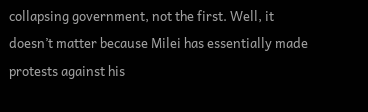collapsing government, not the first. Well, it doesn’t matter because Milei has essentially made protests against his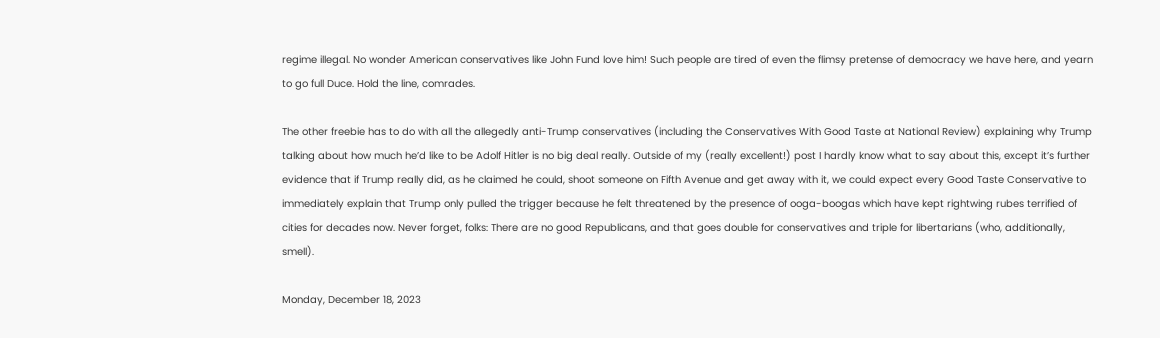regime illegal. No wonder American conservatives like John Fund love him! Such people are tired of even the flimsy pretense of democracy we have here, and yearn to go full Duce. Hold the line, comrades.

The other freebie has to do with all the allegedly anti-Trump conservatives (including the Conservatives With Good Taste at National Review) explaining why Trump talking about how much he’d like to be Adolf Hitler is no big deal really. Outside of my (really excellent!) post I hardly know what to say about this, except it’s further evidence that if Trump really did, as he claimed he could, shoot someone on Fifth Avenue and get away with it, we could expect every Good Taste Conservative to immediately explain that Trump only pulled the trigger because he felt threatened by the presence of ooga-boogas which have kept rightwing rubes terrified of cities for decades now. Never forget, folks: There are no good Republicans, and that goes double for conservatives and triple for libertarians (who, additionally, smell).

Monday, December 18, 2023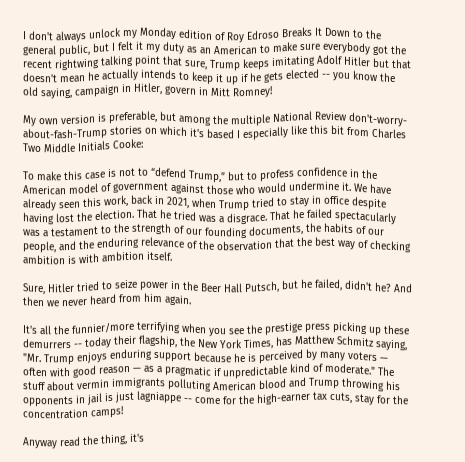I don't always unlock my Monday edition of Roy Edroso Breaks It Down to the general public, but I felt it my duty as an American to make sure everybody got the recent rightwing talking point that sure, Trump keeps imitating Adolf Hitler but that doesn't mean he actually intends to keep it up if he gets elected -- you know the old saying, campaign in Hitler, govern in Mitt Romney!

My own version is preferable, but among the multiple National Review don't-worry-about-fash-Trump stories on which it's based I especially like this bit from Charles Two Middle Initials Cooke:

To make this case is not to “defend Trump,” but to profess confidence in the American model of government against those who would undermine it. We have already seen this work, back in 2021, when Trump tried to stay in office despite having lost the election. That he tried was a disgrace. That he failed spectacularly was a testament to the strength of our founding documents, the habits of our people, and the enduring relevance of the observation that the best way of checking ambition is with ambition itself.

Sure, Hitler tried to seize power in the Beer Hall Putsch, but he failed, didn't he? And then we never heard from him again.

It's all the funnier/more terrifying when you see the prestige press picking up these demurrers -- today their flagship, the New York Times, has Matthew Schmitz saying, "Mr. Trump enjoys enduring support because he is perceived by many voters — often with good reason — as a pragmatic if unpredictable kind of moderate." The stuff about vermin immigrants polluting American blood and Trump throwing his opponents in jail is just lagniappe -- come for the high-earner tax cuts, stay for the concentration camps!

Anyway read the thing, it's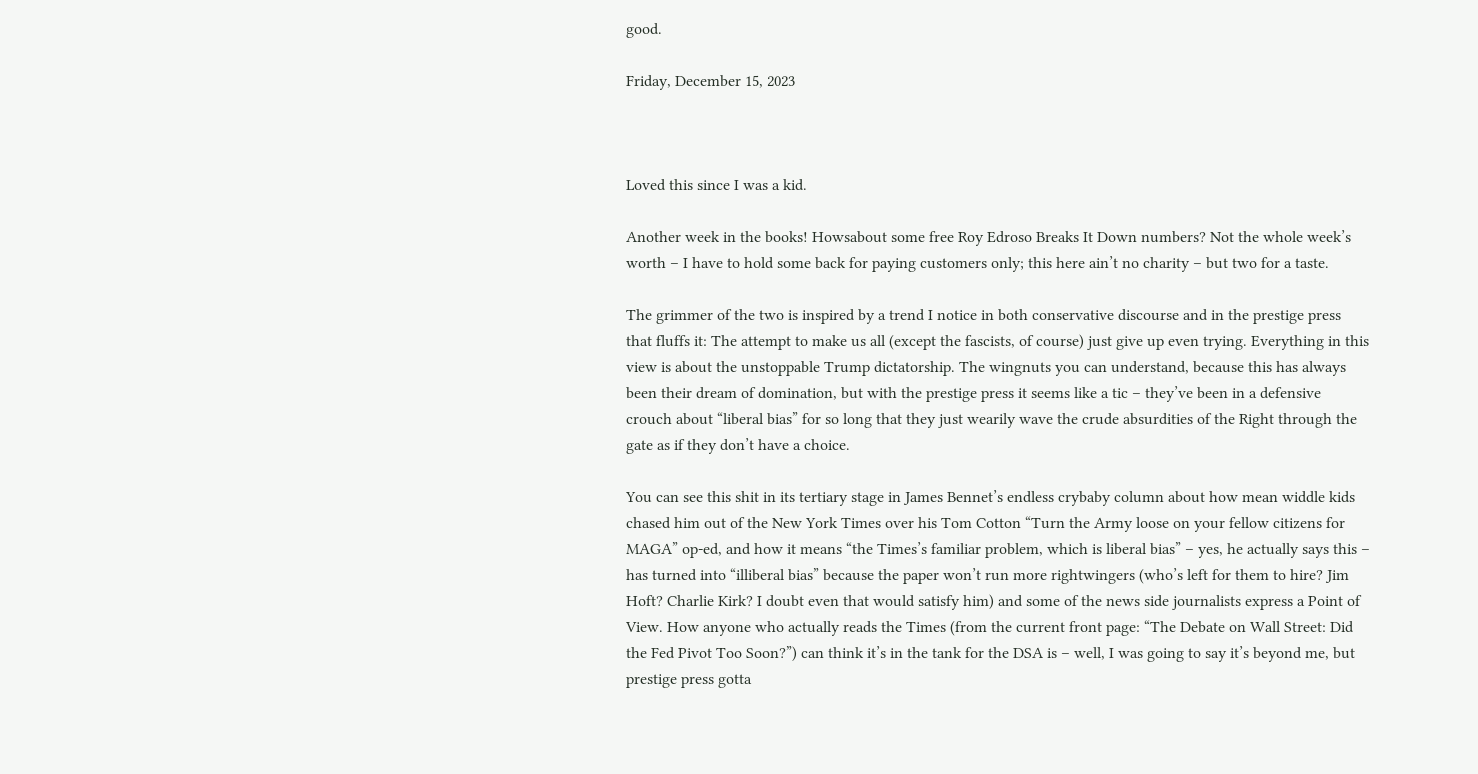good.

Friday, December 15, 2023



Loved this since I was a kid.

Another week in the books! Howsabout some free Roy Edroso Breaks It Down numbers? Not the whole week’s worth – I have to hold some back for paying customers only; this here ain’t no charity – but two for a taste.

The grimmer of the two is inspired by a trend I notice in both conservative discourse and in the prestige press that fluffs it: The attempt to make us all (except the fascists, of course) just give up even trying. Everything in this view is about the unstoppable Trump dictatorship. The wingnuts you can understand, because this has always been their dream of domination, but with the prestige press it seems like a tic – they’ve been in a defensive crouch about “liberal bias” for so long that they just wearily wave the crude absurdities of the Right through the gate as if they don’t have a choice.

You can see this shit in its tertiary stage in James Bennet’s endless crybaby column about how mean widdle kids chased him out of the New York Times over his Tom Cotton “Turn the Army loose on your fellow citizens for MAGA” op-ed, and how it means “the Times’s familiar problem, which is liberal bias” – yes, he actually says this – has turned into “illiberal bias” because the paper won’t run more rightwingers (who’s left for them to hire? Jim Hoft? Charlie Kirk? I doubt even that would satisfy him) and some of the news side journalists express a Point of View. How anyone who actually reads the Times (from the current front page: “The Debate on Wall Street: Did the Fed Pivot Too Soon?”) can think it’s in the tank for the DSA is – well, I was going to say it’s beyond me, but prestige press gotta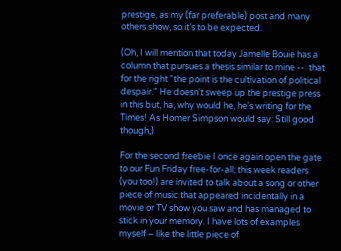prestige, as my (far preferable) post and many others show, so it’s to be expected.

(Oh, I will mention that today Jamelle Bouie has a column that pursues a thesis similar to mine --  that for the right "the point is the cultivation of political despair." He doesn't sweep up the prestige press in this but, ha, why would he, he's writing for the Times! As Homer Simpson would say: Still good though,)

For the second freebie I once again open the gate to our Fun Friday free-for-all; this week readers (you too!) are invited to talk about a song or other piece of music that appeared incidentally in a movie or TV show you saw and has managed to stick in your memory. I have lots of examples myself – like the little piece of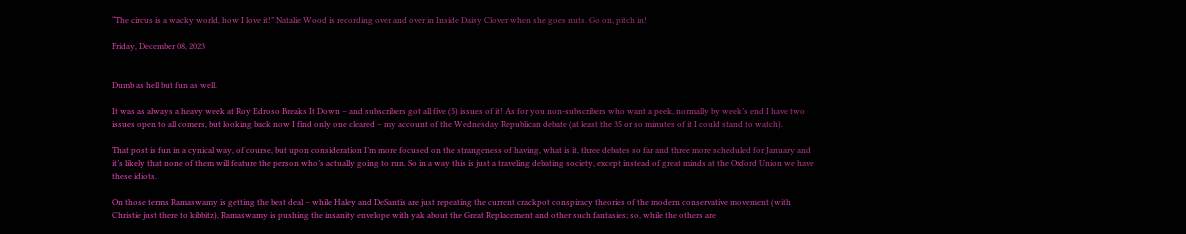“The circus is a wacky world, how I love it!” Natalie Wood is recording over and over in Inside Daisy Clover when she goes nuts. Go on, pitch in!

Friday, December 08, 2023


Dumb as hell but fun as well.

It was as always a heavy week at Roy Edroso Breaks It Down – and subscribers got all five (5) issues of it! As for you non-subscribers who want a peek, normally by week’s end I have two issues open to all comers, but looking back now I find only one cleared – my account of the Wednesday Republican debate (at least the 35 or so minutes of it I could stand to watch).

That post is fun in a cynical way, of course, but upon consideration I’m more focused on the strangeness of having, what is it, three debates so far and three more scheduled for January and it’s likely that none of them will feature the person who’s actually going to run. So in a way this is just a traveling debating society, except instead of great minds at the Oxford Union we have these idiots.

On those terms Ramaswamy is getting the best deal – while Haley and DeSantis are just repeating the current crackpot conspiracy theories of the modern conservative movement (with Christie just there to kibbitz), Ramaswamy is pushing the insanity envelope with yak about the Great Replacement and other such fantasies; so, while the others are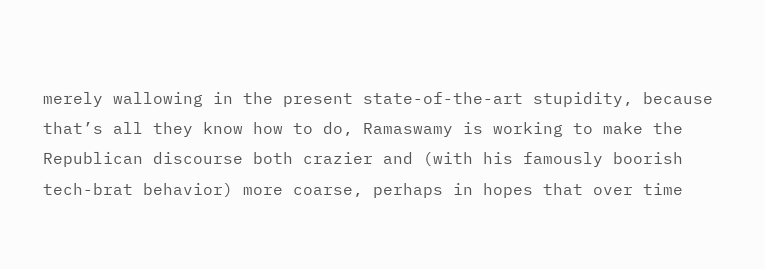merely wallowing in the present state-of-the-art stupidity, because that’s all they know how to do, Ramaswamy is working to make the Republican discourse both crazier and (with his famously boorish tech-brat behavior) more coarse, perhaps in hopes that over time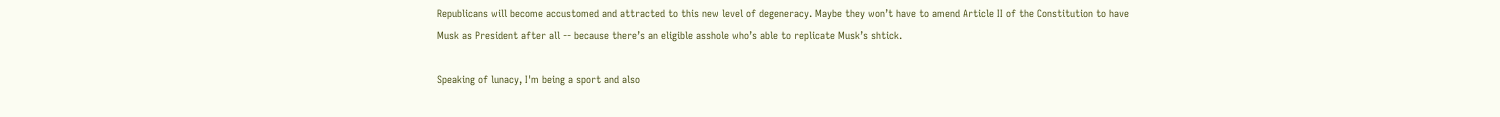Republicans will become accustomed and attracted to this new level of degeneracy. Maybe they won’t have to amend Article II of the Constitution to have Musk as President after all -- because there’s an eligible asshole who’s able to replicate Musk’s shtick.

Speaking of lunacy, I'm being a sport and also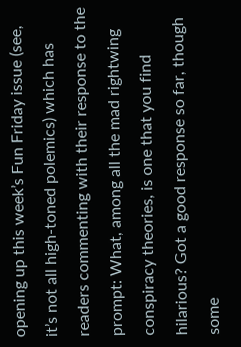opening up this week’s Fun Friday issue (see, it’s not all high-toned polemics) which has readers commenting with their response to the prompt: What, among all the mad rightwing conspiracy theories, is one that you find hilarious? Got a good response so far, though some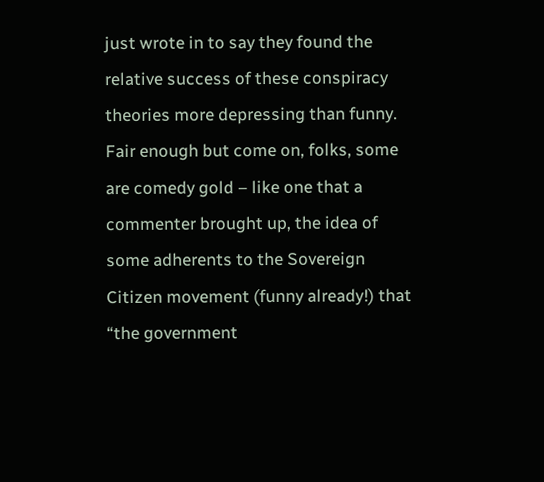just wrote in to say they found the relative success of these conspiracy theories more depressing than funny. Fair enough but come on, folks, some are comedy gold – like one that a commenter brought up, the idea of some adherents to the Sovereign Citizen movement (funny already!) that “the government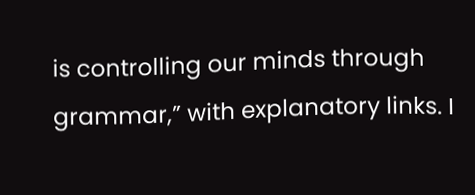is controlling our minds through grammar,” with explanatory links. I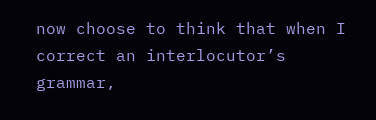now choose to think that when I correct an interlocutor’s grammar,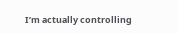I’m actually controlling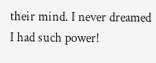their mind. I never dreamed I had such power!